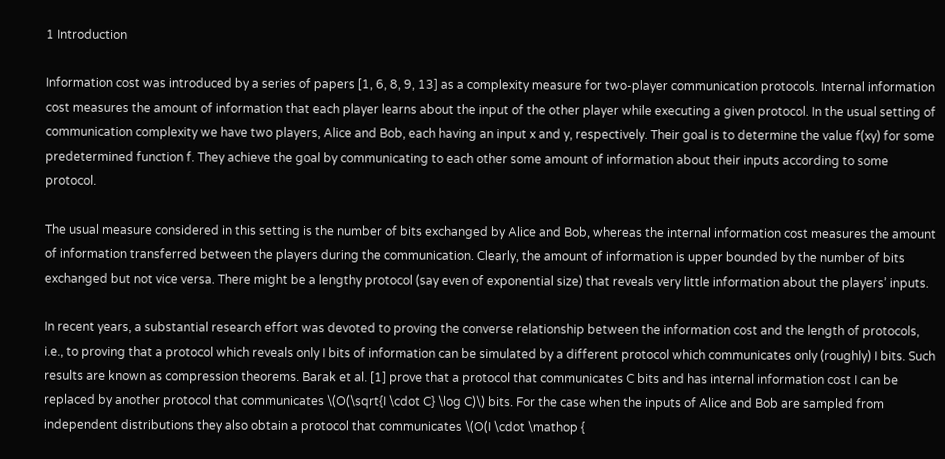1 Introduction

Information cost was introduced by a series of papers [1, 6, 8, 9, 13] as a complexity measure for two-player communication protocols. Internal information cost measures the amount of information that each player learns about the input of the other player while executing a given protocol. In the usual setting of communication complexity we have two players, Alice and Bob, each having an input x and y, respectively. Their goal is to determine the value f(xy) for some predetermined function f. They achieve the goal by communicating to each other some amount of information about their inputs according to some protocol.

The usual measure considered in this setting is the number of bits exchanged by Alice and Bob, whereas the internal information cost measures the amount of information transferred between the players during the communication. Clearly, the amount of information is upper bounded by the number of bits exchanged but not vice versa. There might be a lengthy protocol (say even of exponential size) that reveals very little information about the players’ inputs.

In recent years, a substantial research effort was devoted to proving the converse relationship between the information cost and the length of protocols, i.e., to proving that a protocol which reveals only I bits of information can be simulated by a different protocol which communicates only (roughly) I bits. Such results are known as compression theorems. Barak et al. [1] prove that a protocol that communicates C bits and has internal information cost I can be replaced by another protocol that communicates \(O(\sqrt{I \cdot C} \log C)\) bits. For the case when the inputs of Alice and Bob are sampled from independent distributions they also obtain a protocol that communicates \(O(I \cdot \mathop {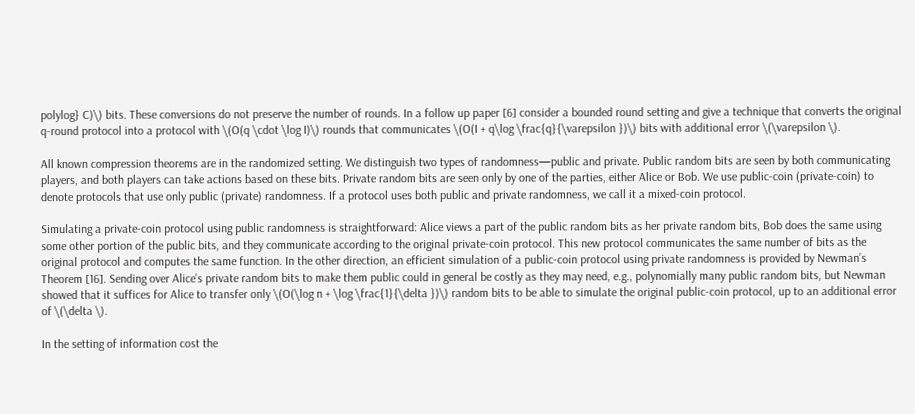polylog} C)\) bits. These conversions do not preserve the number of rounds. In a follow up paper [6] consider a bounded round setting and give a technique that converts the original q-round protocol into a protocol with \(O(q \cdot \log I)\) rounds that communicates \(O(I + q\log \frac{q}{\varepsilon })\) bits with additional error \(\varepsilon \).

All known compression theorems are in the randomized setting. We distinguish two types of randomness—public and private. Public random bits are seen by both communicating players, and both players can take actions based on these bits. Private random bits are seen only by one of the parties, either Alice or Bob. We use public-coin (private-coin) to denote protocols that use only public (private) randomness. If a protocol uses both public and private randomness, we call it a mixed-coin protocol.

Simulating a private-coin protocol using public randomness is straightforward: Alice views a part of the public random bits as her private random bits, Bob does the same using some other portion of the public bits, and they communicate according to the original private-coin protocol. This new protocol communicates the same number of bits as the original protocol and computes the same function. In the other direction, an efficient simulation of a public-coin protocol using private randomness is provided by Newman’s Theorem [16]. Sending over Alice’s private random bits to make them public could in general be costly as they may need, e.g., polynomially many public random bits, but Newman showed that it suffices for Alice to transfer only \(O(\log n + \log \frac{1}{\delta })\) random bits to be able to simulate the original public-coin protocol, up to an additional error of \(\delta \).

In the setting of information cost the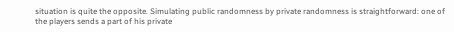situation is quite the opposite. Simulating public randomness by private randomness is straightforward: one of the players sends a part of his private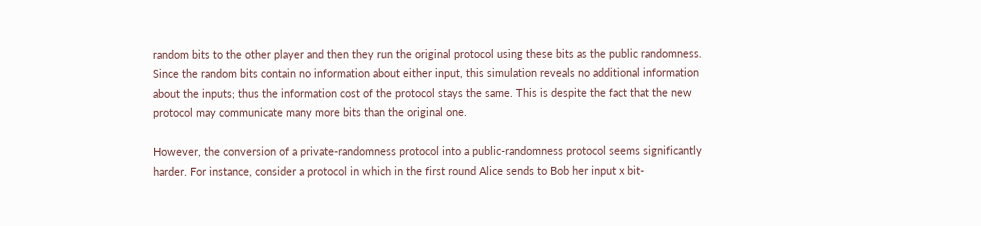random bits to the other player and then they run the original protocol using these bits as the public randomness. Since the random bits contain no information about either input, this simulation reveals no additional information about the inputs; thus the information cost of the protocol stays the same. This is despite the fact that the new protocol may communicate many more bits than the original one.

However, the conversion of a private-randomness protocol into a public-randomness protocol seems significantly harder. For instance, consider a protocol in which in the first round Alice sends to Bob her input x bit-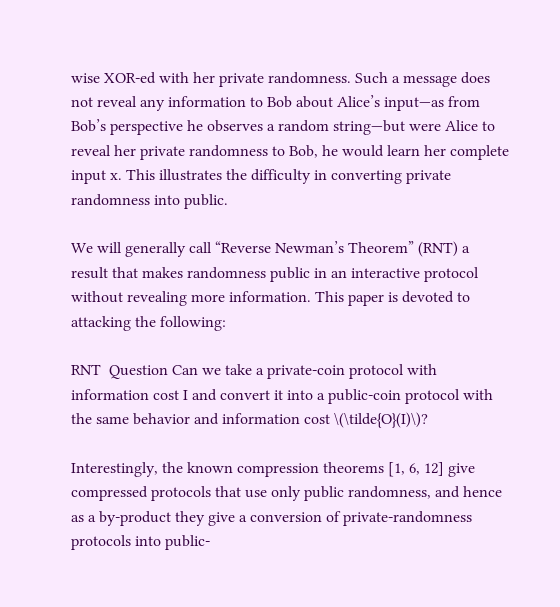wise XOR-ed with her private randomness. Such a message does not reveal any information to Bob about Alice’s input—as from Bob’s perspective he observes a random string—but were Alice to reveal her private randomness to Bob, he would learn her complete input x. This illustrates the difficulty in converting private randomness into public.

We will generally call “Reverse Newman’s Theorem” (RNT) a result that makes randomness public in an interactive protocol without revealing more information. This paper is devoted to attacking the following:

RNT  Question Can we take a private-coin protocol with information cost I and convert it into a public-coin protocol with the same behavior and information cost \(\tilde{O}(I)\)?

Interestingly, the known compression theorems [1, 6, 12] give compressed protocols that use only public randomness, and hence as a by-product they give a conversion of private-randomness protocols into public-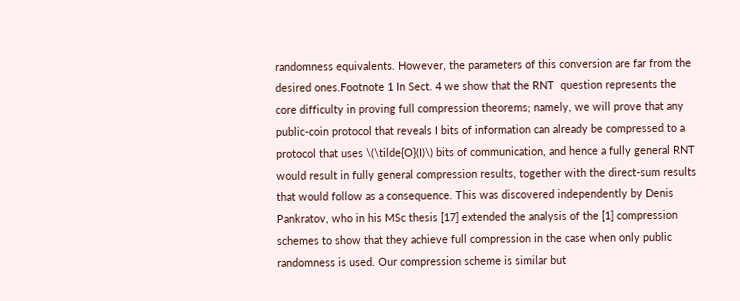randomness equivalents. However, the parameters of this conversion are far from the desired ones.Footnote 1 In Sect. 4 we show that the RNT  question represents the core difficulty in proving full compression theorems; namely, we will prove that any public-coin protocol that reveals I bits of information can already be compressed to a protocol that uses \(\tilde{O}(I)\) bits of communication, and hence a fully general RNT  would result in fully general compression results, together with the direct-sum results that would follow as a consequence. This was discovered independently by Denis Pankratov, who in his MSc thesis [17] extended the analysis of the [1] compression schemes to show that they achieve full compression in the case when only public randomness is used. Our compression scheme is similar but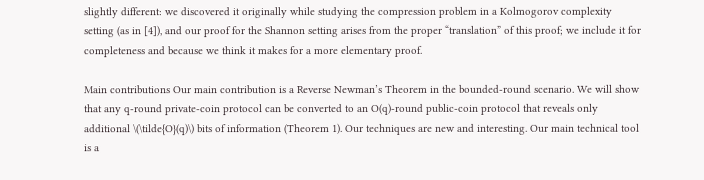slightly different: we discovered it originally while studying the compression problem in a Kolmogorov complexity setting (as in [4]), and our proof for the Shannon setting arises from the proper “translation” of this proof; we include it for completeness and because we think it makes for a more elementary proof.

Main contributions Our main contribution is a Reverse Newman’s Theorem in the bounded-round scenario. We will show that any q-round private-coin protocol can be converted to an O(q)-round public-coin protocol that reveals only additional \(\tilde{O}(q)\) bits of information (Theorem 1). Our techniques are new and interesting. Our main technical tool is a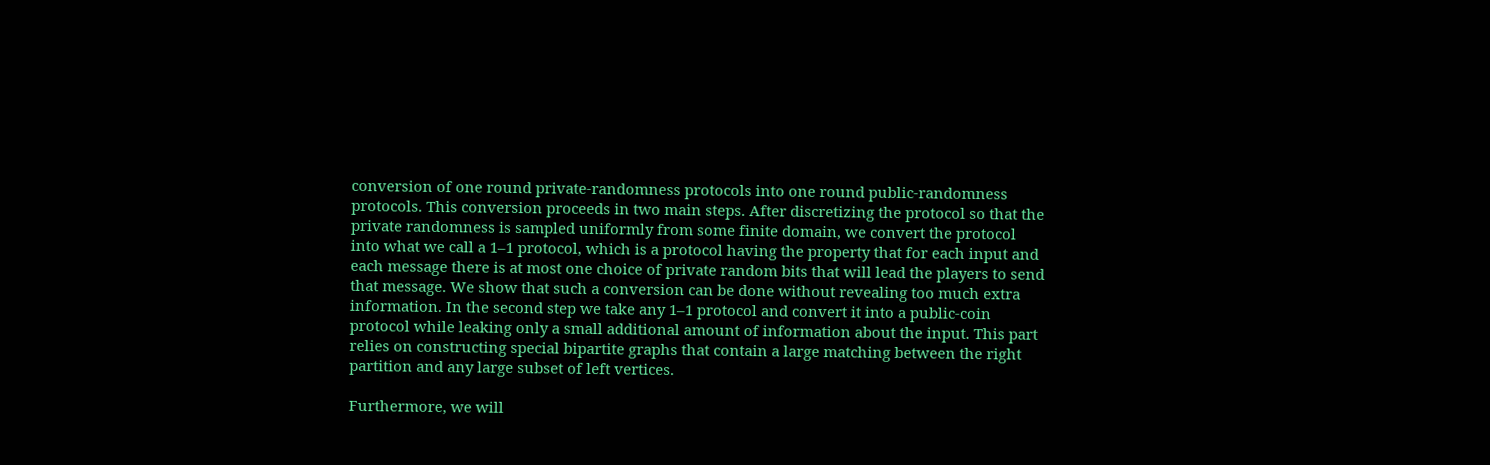conversion of one round private-randomness protocols into one round public-randomness protocols. This conversion proceeds in two main steps. After discretizing the protocol so that the private randomness is sampled uniformly from some finite domain, we convert the protocol into what we call a 1–1 protocol, which is a protocol having the property that for each input and each message there is at most one choice of private random bits that will lead the players to send that message. We show that such a conversion can be done without revealing too much extra information. In the second step we take any 1–1 protocol and convert it into a public-coin protocol while leaking only a small additional amount of information about the input. This part relies on constructing special bipartite graphs that contain a large matching between the right partition and any large subset of left vertices.

Furthermore, we will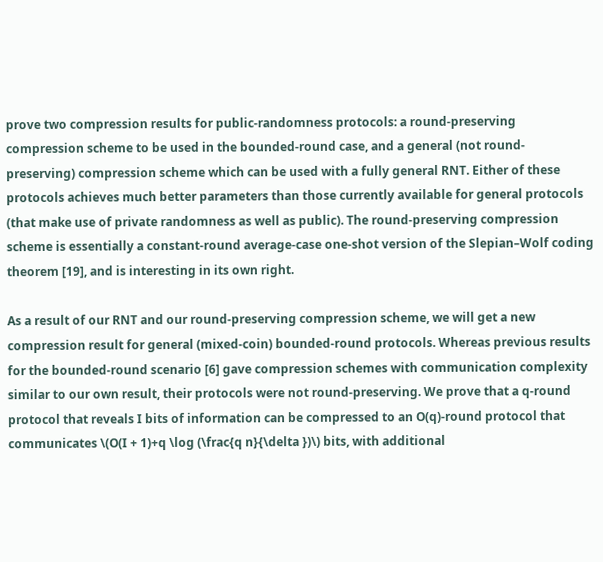prove two compression results for public-randomness protocols: a round-preserving compression scheme to be used in the bounded-round case, and a general (not round-preserving) compression scheme which can be used with a fully general RNT. Either of these protocols achieves much better parameters than those currently available for general protocols (that make use of private randomness as well as public). The round-preserving compression scheme is essentially a constant-round average-case one-shot version of the Slepian–Wolf coding theorem [19], and is interesting in its own right.

As a result of our RNT and our round-preserving compression scheme, we will get a new compression result for general (mixed-coin) bounded-round protocols. Whereas previous results for the bounded-round scenario [6] gave compression schemes with communication complexity similar to our own result, their protocols were not round-preserving. We prove that a q-round protocol that reveals I bits of information can be compressed to an O(q)-round protocol that communicates \(O(I + 1)+q \log (\frac{q n}{\delta })\) bits, with additional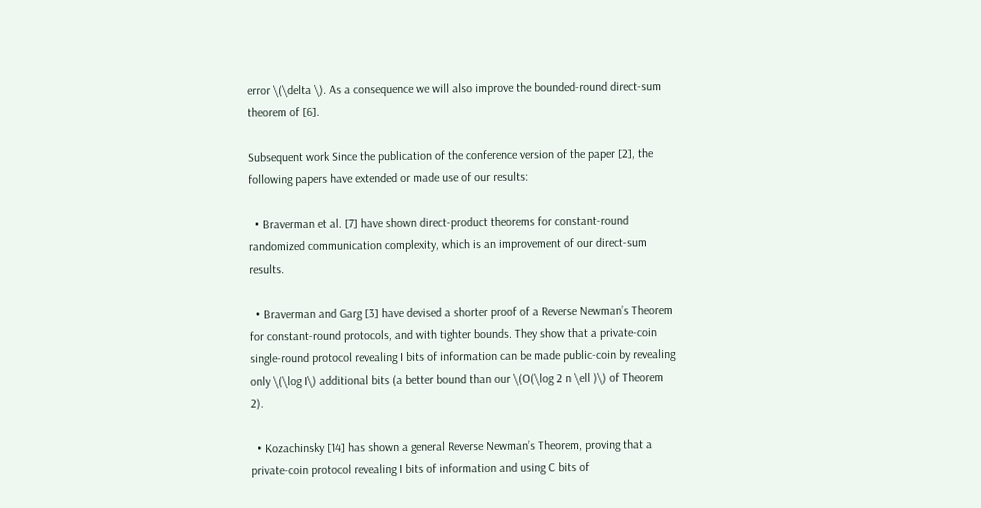error \(\delta \). As a consequence we will also improve the bounded-round direct-sum theorem of [6].

Subsequent work Since the publication of the conference version of the paper [2], the following papers have extended or made use of our results:

  • Braverman et al. [7] have shown direct-product theorems for constant-round randomized communication complexity, which is an improvement of our direct-sum results.

  • Braverman and Garg [3] have devised a shorter proof of a Reverse Newman’s Theorem for constant-round protocols, and with tighter bounds. They show that a private-coin single-round protocol revealing I bits of information can be made public-coin by revealing only \(\log I\) additional bits (a better bound than our \(O(\log 2 n \ell )\) of Theorem 2).

  • Kozachinsky [14] has shown a general Reverse Newman’s Theorem, proving that a private-coin protocol revealing I bits of information and using C bits of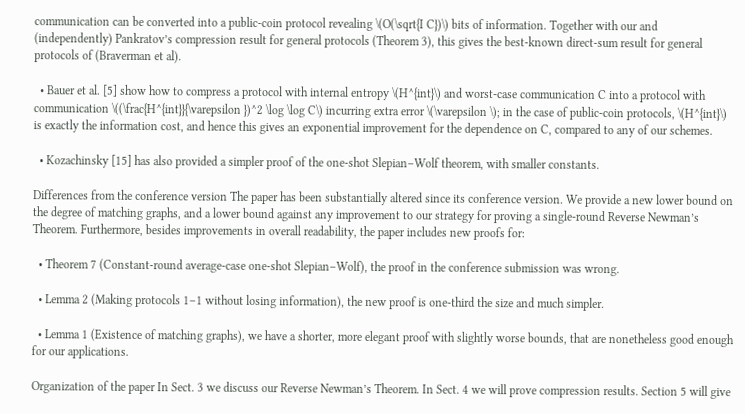communication can be converted into a public-coin protocol revealing \(O(\sqrt{I C})\) bits of information. Together with our and (independently) Pankratov’s compression result for general protocols (Theorem 3), this gives the best-known direct-sum result for general protocols of (Braverman et al).

  • Bauer et al. [5] show how to compress a protocol with internal entropy \(H^{int}\) and worst-case communication C into a protocol with communication \((\frac{H^{int}}{\varepsilon })^2 \log \log C\) incurring extra error \(\varepsilon \); in the case of public-coin protocols, \(H^{int}\) is exactly the information cost, and hence this gives an exponential improvement for the dependence on C, compared to any of our schemes.

  • Kozachinsky [15] has also provided a simpler proof of the one-shot Slepian–Wolf theorem, with smaller constants.

Differences from the conference version The paper has been substantially altered since its conference version. We provide a new lower bound on the degree of matching graphs, and a lower bound against any improvement to our strategy for proving a single-round Reverse Newman’s Theorem. Furthermore, besides improvements in overall readability, the paper includes new proofs for:

  • Theorem 7 (Constant-round average-case one-shot Slepian–Wolf), the proof in the conference submission was wrong.

  • Lemma 2 (Making protocols 1–1 without losing information), the new proof is one-third the size and much simpler.

  • Lemma 1 (Existence of matching graphs), we have a shorter, more elegant proof with slightly worse bounds, that are nonetheless good enough for our applications.

Organization of the paper In Sect. 3 we discuss our Reverse Newman’s Theorem. In Sect. 4 we will prove compression results. Section 5 will give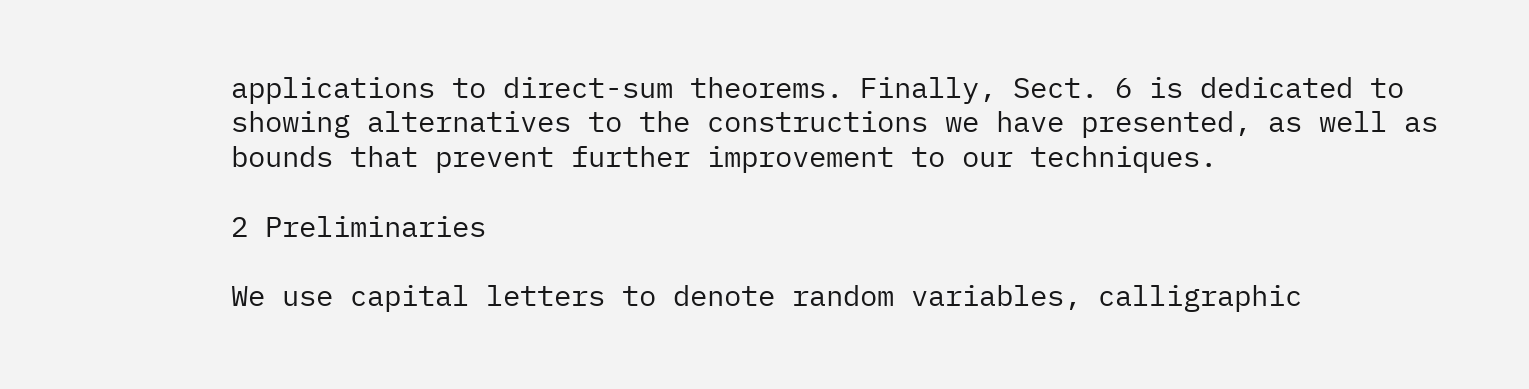applications to direct-sum theorems. Finally, Sect. 6 is dedicated to showing alternatives to the constructions we have presented, as well as bounds that prevent further improvement to our techniques.

2 Preliminaries

We use capital letters to denote random variables, calligraphic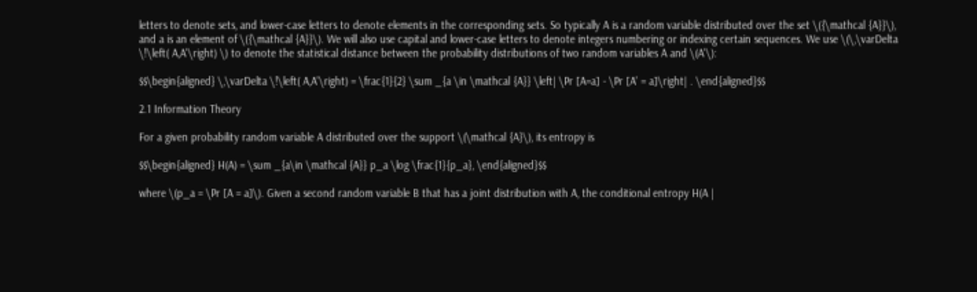letters to denote sets, and lower-case letters to denote elements in the corresponding sets. So typically A is a random variable distributed over the set \({\mathcal {A}}\), and a is an element of \({\mathcal {A}}\). We will also use capital and lower-case letters to denote integers numbering or indexing certain sequences. We use \(\,\varDelta \!\left( A,A'\right) \) to denote the statistical distance between the probability distributions of two random variables A and \(A'\):

$$\begin{aligned} \,\varDelta \!\left( A,A'\right) = \frac{1}{2} \sum _{a \in \mathcal {A}} \left| \Pr [A=a] - \Pr [A' = a]\right| . \end{aligned}$$

2.1 Information Theory

For a given probability random variable A distributed over the support \(\mathcal {A}\), its entropy is

$$\begin{aligned} H(A) = \sum _{a\in \mathcal {A}} p_a \log \frac{1}{p_a}, \end{aligned}$$

where \(p_a = \Pr [A = a]\). Given a second random variable B that has a joint distribution with A, the conditional entropy H(A |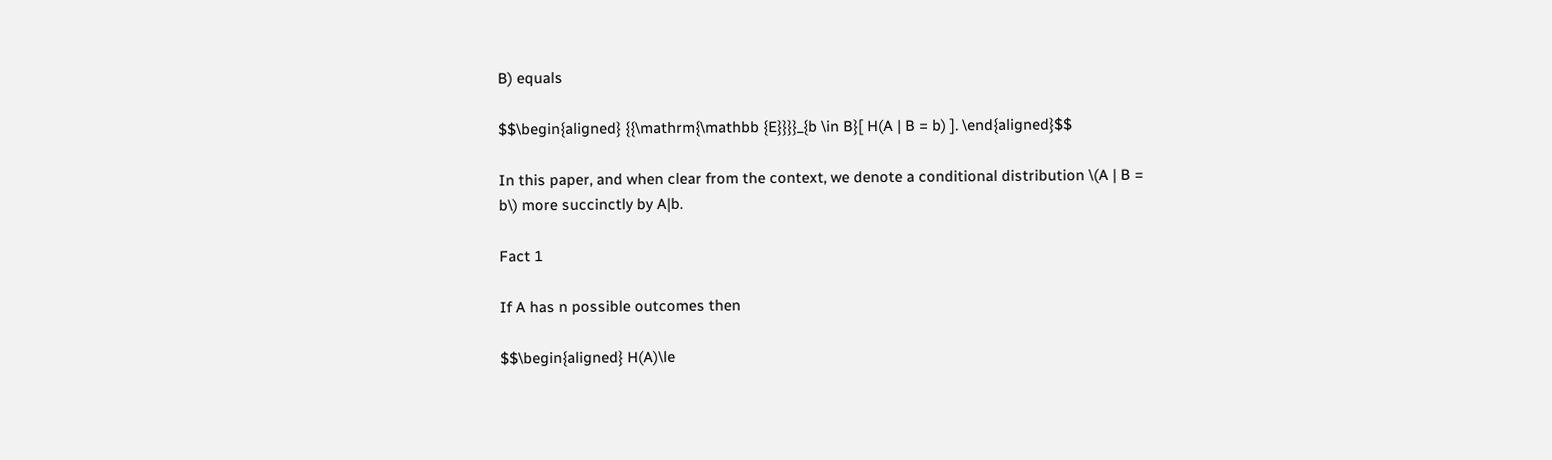B) equals

$$\begin{aligned} {{\mathrm{\mathbb {E}}}}_{b \in B}[ H(A | B = b) ]. \end{aligned}$$

In this paper, and when clear from the context, we denote a conditional distribution \(A | B = b\) more succinctly by A|b.

Fact 1

If A has n possible outcomes then

$$\begin{aligned} H(A)\le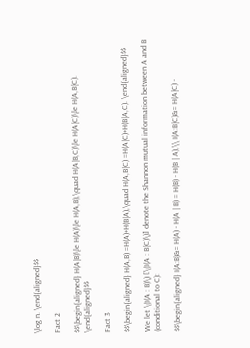\log n. \end{aligned}$$

Fact 2

$$\begin{aligned} H(A|B)\le H(A)\le H(A,B),\quad H(A|B,C)\le H(A|C)\le H(A,B|C). \end{aligned}$$

Fact 3

$$\begin{aligned} H(A,B) =H(A)+H(B|A),\quad H(A,B|C) =H(A|C)+H(B|A,C). \end{aligned}$$

We let \(I(A : B)\) [\(I(A : B|C)\)] denote the Shannon mutual information between A and B (conditional to C):

$$\begin{aligned} I(A:B)&= H(A) - H(A | B) = H(B) - H(B | A),\\ I(A:B|C)&= H(A|C) -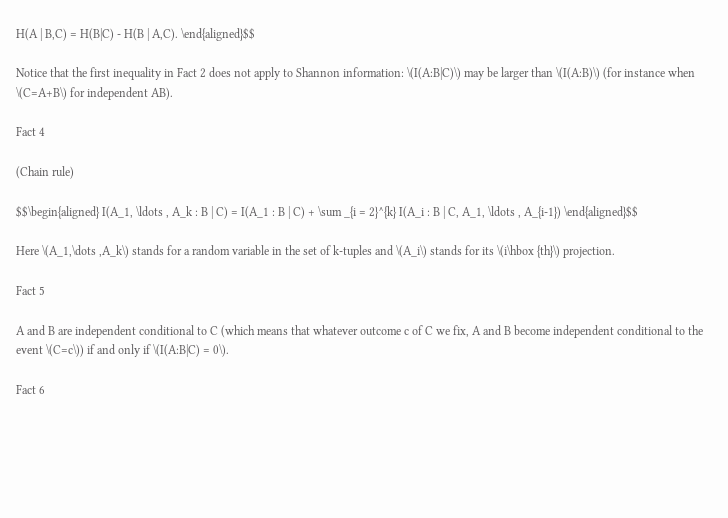H(A | B,C) = H(B|C) - H(B | A,C). \end{aligned}$$

Notice that the first inequality in Fact 2 does not apply to Shannon information: \(I(A:B|C)\) may be larger than \(I(A:B)\) (for instance when \(C=A+B\) for independent AB).

Fact 4

(Chain rule)

$$\begin{aligned} I(A_1, \ldots , A_k : B | C) = I(A_1 : B | C) + \sum _{i = 2}^{k} I(A_i : B | C, A_1, \ldots , A_{i-1}) \end{aligned}$$

Here \(A_1,\dots ,A_k\) stands for a random variable in the set of k-tuples and \(A_i\) stands for its \(i\hbox {th}\) projection.

Fact 5

A and B are independent conditional to C (which means that whatever outcome c of C we fix, A and B become independent conditional to the event \(C=c\)) if and only if \(I(A:B|C) = 0\).

Fact 6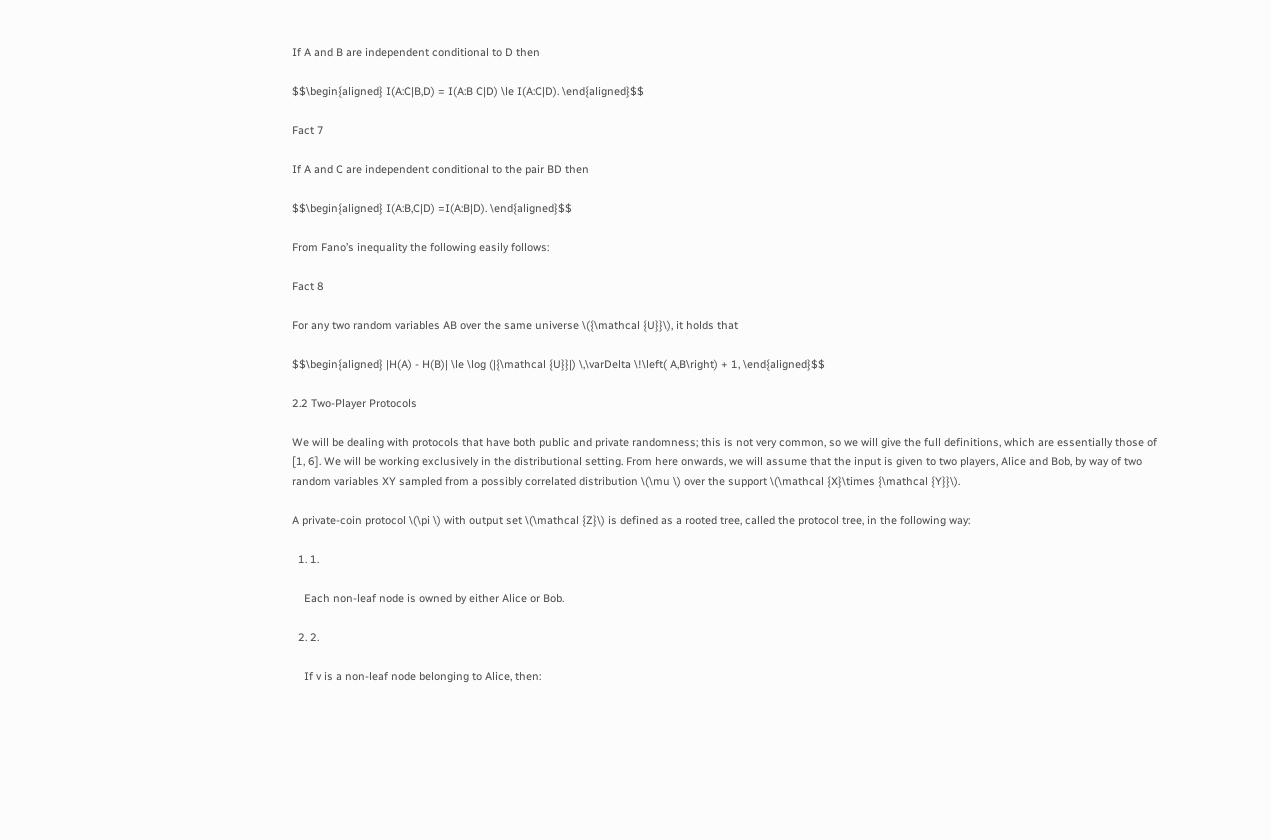If A and B are independent conditional to D then

$$\begin{aligned} I(A:C|B,D) = I(A:B C|D) \le I(A:C|D). \end{aligned}$$

Fact 7

If A and C are independent conditional to the pair BD then

$$\begin{aligned} I(A:B,C|D) =I(A:B|D). \end{aligned}$$

From Fano’s inequality the following easily follows:

Fact 8

For any two random variables AB over the same universe \({\mathcal {U}}\), it holds that

$$\begin{aligned} |H(A) - H(B)| \le \log (|{\mathcal {U}}|) \,\varDelta \!\left( A,B\right) + 1, \end{aligned}$$

2.2 Two-Player Protocols

We will be dealing with protocols that have both public and private randomness; this is not very common, so we will give the full definitions, which are essentially those of [1, 6]. We will be working exclusively in the distributional setting. From here onwards, we will assume that the input is given to two players, Alice and Bob, by way of two random variables XY sampled from a possibly correlated distribution \(\mu \) over the support \(\mathcal {X}\times {\mathcal {Y}}\).

A private-coin protocol \(\pi \) with output set \(\mathcal {Z}\) is defined as a rooted tree, called the protocol tree, in the following way:

  1. 1.

    Each non-leaf node is owned by either Alice or Bob.

  2. 2.

    If v is a non-leaf node belonging to Alice, then: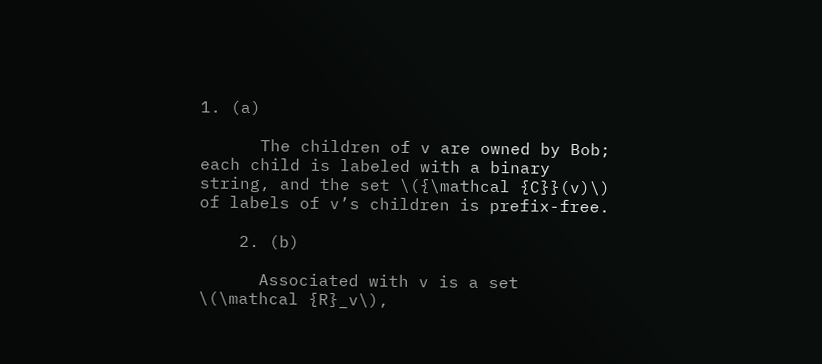1. (a)

      The children of v are owned by Bob; each child is labeled with a binary string, and the set \({\mathcal {C}}(v)\) of labels of v’s children is prefix-free.

    2. (b)

      Associated with v is a set \(\mathcal {R}_v\),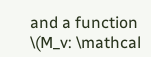and a function \(M_v: \mathcal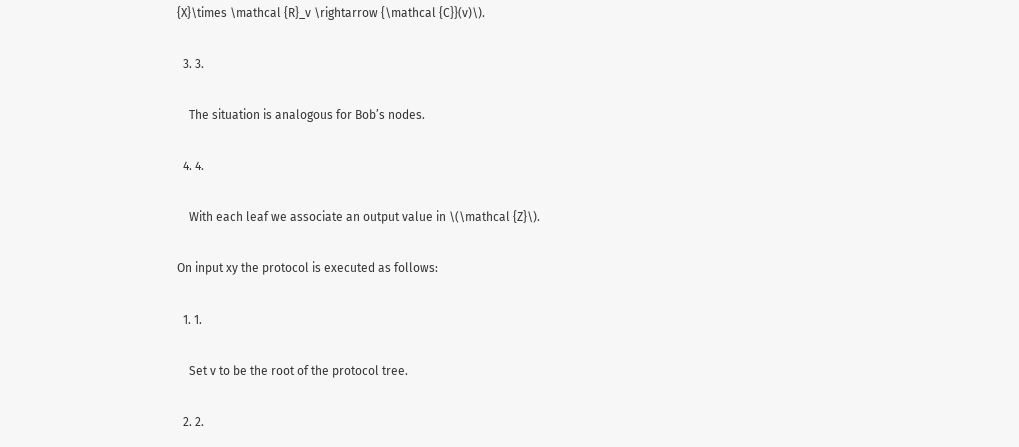{X}\times \mathcal {R}_v \rightarrow {\mathcal {C}}(v)\).

  3. 3.

    The situation is analogous for Bob’s nodes.

  4. 4.

    With each leaf we associate an output value in \(\mathcal {Z}\).

On input xy the protocol is executed as follows:

  1. 1.

    Set v to be the root of the protocol tree.

  2. 2.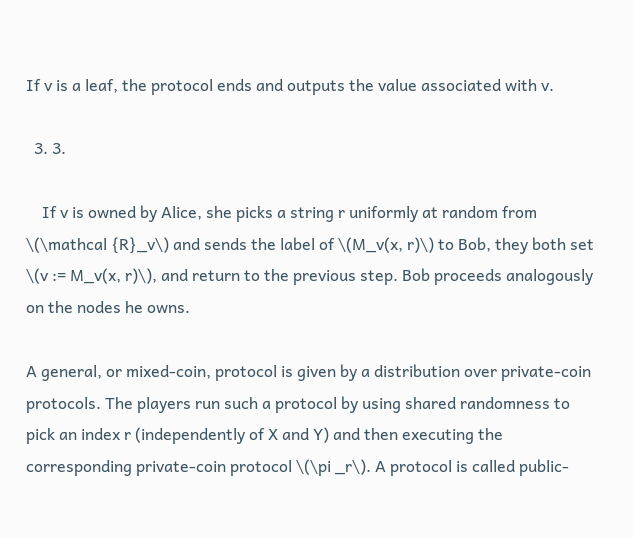If v is a leaf, the protocol ends and outputs the value associated with v.

  3. 3.

    If v is owned by Alice, she picks a string r uniformly at random from \(\mathcal {R}_v\) and sends the label of \(M_v(x, r)\) to Bob, they both set \(v := M_v(x, r)\), and return to the previous step. Bob proceeds analogously on the nodes he owns.

A general, or mixed-coin, protocol is given by a distribution over private-coin protocols. The players run such a protocol by using shared randomness to pick an index r (independently of X and Y) and then executing the corresponding private-coin protocol \(\pi _r\). A protocol is called public-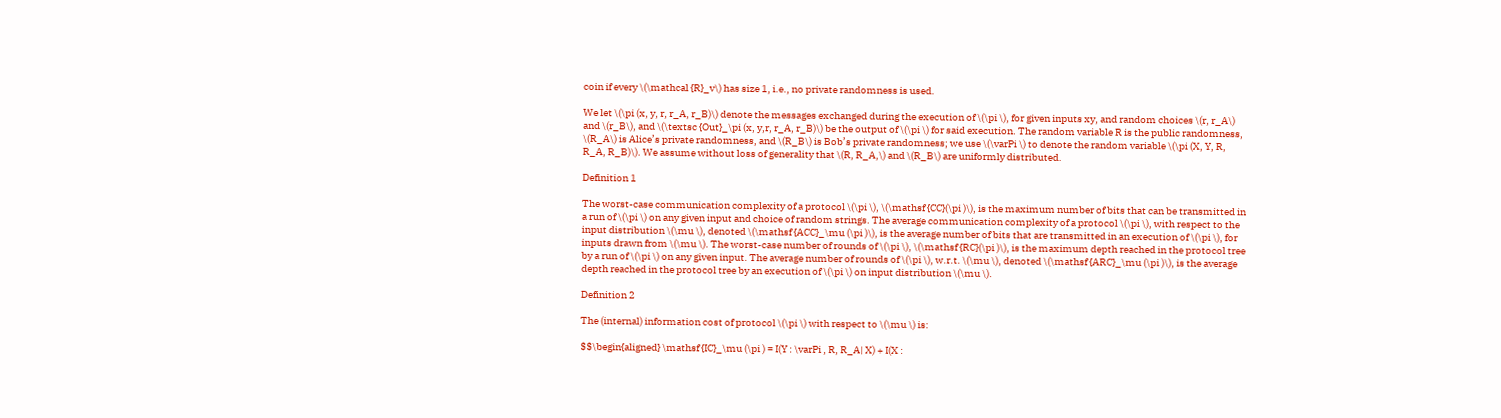coin if every \(\mathcal {R}_v\) has size 1, i.e., no private randomness is used.

We let \(\pi (x, y, r, r_A, r_B)\) denote the messages exchanged during the execution of \(\pi \), for given inputs xy, and random choices \(r, r_A\) and \(r_B\), and \(\textsc {Out}_\pi (x, y,r, r_A, r_B)\) be the output of \(\pi \) for said execution. The random variable R is the public randomness, \(R_A\) is Alice’s private randomness, and \(R_B\) is Bob’s private randomness; we use \(\varPi \) to denote the random variable \(\pi (X, Y, R, R_A, R_B)\). We assume without loss of generality that \(R, R_A,\) and \(R_B\) are uniformly distributed.

Definition 1

The worst-case communication complexity of a protocol \(\pi \), \(\mathsf {CC}(\pi )\), is the maximum number of bits that can be transmitted in a run of \(\pi \) on any given input and choice of random strings. The average communication complexity of a protocol \(\pi \), with respect to the input distribution \(\mu \), denoted \(\mathsf {ACC}_\mu (\pi )\), is the average number of bits that are transmitted in an execution of \(\pi \), for inputs drawn from \(\mu \). The worst-case number of rounds of \(\pi \), \(\mathsf {RC}(\pi )\), is the maximum depth reached in the protocol tree by a run of \(\pi \) on any given input. The average number of rounds of \(\pi \), w.r.t. \(\mu \), denoted \(\mathsf {ARC}_\mu (\pi )\), is the average depth reached in the protocol tree by an execution of \(\pi \) on input distribution \(\mu \).

Definition 2

The (internal) information cost of protocol \(\pi \) with respect to \(\mu \) is:

$$\begin{aligned} \mathsf {IC}_\mu (\pi ) = I(Y : \varPi , R, R_A| X) + I(X :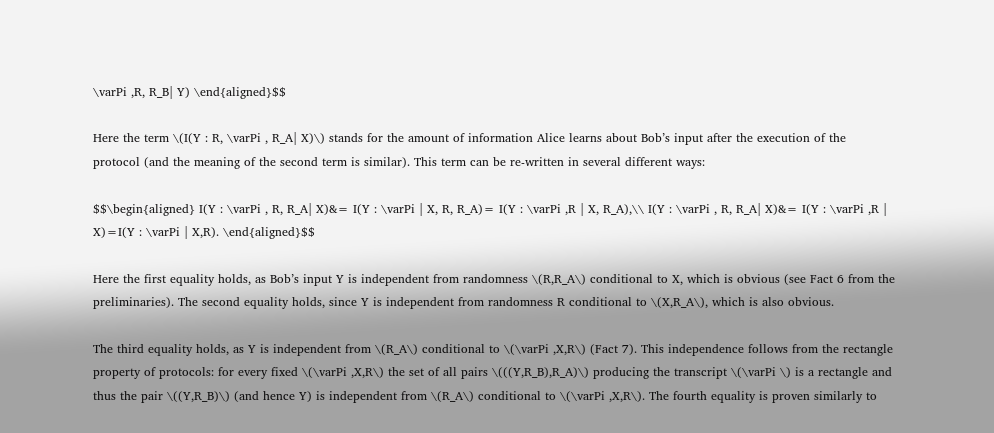\varPi ,R, R_B| Y) \end{aligned}$$

Here the term \(I(Y : R, \varPi , R_A| X)\) stands for the amount of information Alice learns about Bob’s input after the execution of the protocol (and the meaning of the second term is similar). This term can be re-written in several different ways:

$$\begin{aligned} I(Y : \varPi , R, R_A| X)&= I(Y : \varPi | X, R, R_A)= I(Y : \varPi ,R | X, R_A),\\ I(Y : \varPi , R, R_A| X)&= I(Y : \varPi ,R | X)=I(Y : \varPi | X,R). \end{aligned}$$

Here the first equality holds, as Bob’s input Y is independent from randomness \(R,R_A\) conditional to X, which is obvious (see Fact 6 from the preliminaries). The second equality holds, since Y is independent from randomness R conditional to \(X,R_A\), which is also obvious.

The third equality holds, as Y is independent from \(R_A\) conditional to \(\varPi ,X,R\) (Fact 7). This independence follows from the rectangle property of protocols: for every fixed \(\varPi ,X,R\) the set of all pairs \(((Y,R_B),R_A)\) producing the transcript \(\varPi \) is a rectangle and thus the pair \((Y,R_B)\) (and hence Y) is independent from \(R_A\) conditional to \(\varPi ,X,R\). The fourth equality is proven similarly to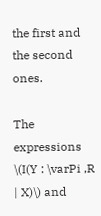the first and the second ones.

The expressions \(I(Y : \varPi ,R | X)\) and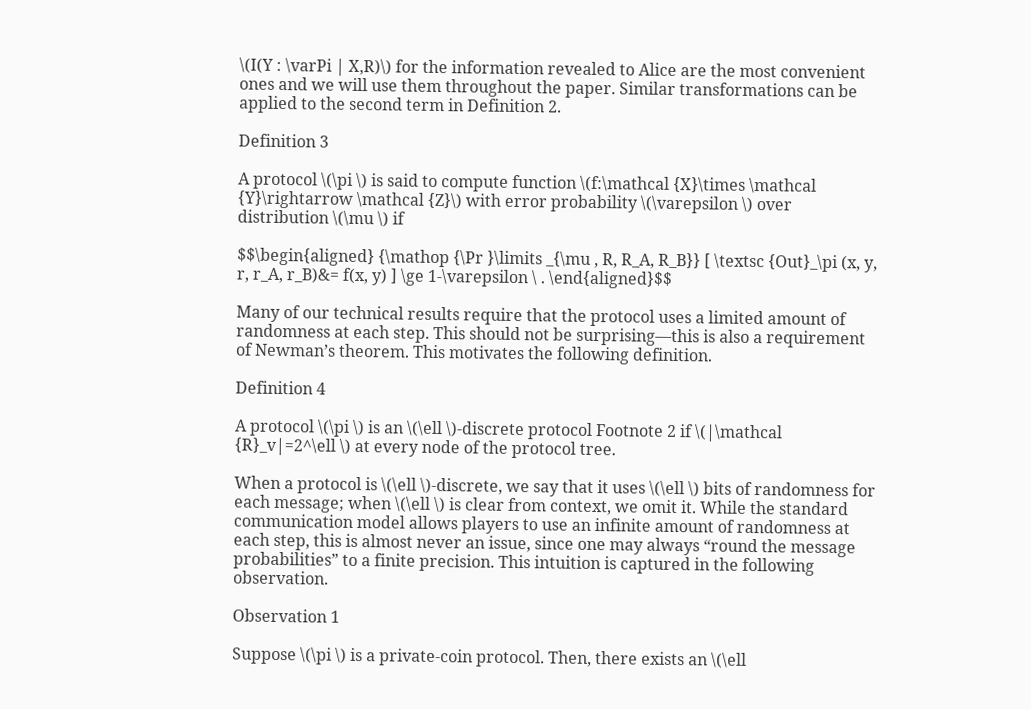\(I(Y : \varPi | X,R)\) for the information revealed to Alice are the most convenient ones and we will use them throughout the paper. Similar transformations can be applied to the second term in Definition 2.

Definition 3

A protocol \(\pi \) is said to compute function \(f:\mathcal {X}\times \mathcal {Y}\rightarrow \mathcal {Z}\) with error probability \(\varepsilon \) over distribution \(\mu \) if

$$\begin{aligned} {\mathop {\Pr }\limits _{\mu , R, R_A, R_B}} [ \textsc {Out}_\pi (x, y, r, r_A, r_B)&= f(x, y) ] \ge 1-\varepsilon \ . \end{aligned}$$

Many of our technical results require that the protocol uses a limited amount of randomness at each step. This should not be surprising—this is also a requirement of Newman’s theorem. This motivates the following definition.

Definition 4

A protocol \(\pi \) is an \(\ell \)-discrete protocol Footnote 2 if \(|\mathcal {R}_v|=2^\ell \) at every node of the protocol tree.

When a protocol is \(\ell \)-discrete, we say that it uses \(\ell \) bits of randomness for each message; when \(\ell \) is clear from context, we omit it. While the standard communication model allows players to use an infinite amount of randomness at each step, this is almost never an issue, since one may always “round the message probabilities” to a finite precision. This intuition is captured in the following observation.

Observation 1

Suppose \(\pi \) is a private-coin protocol. Then, there exists an \(\ell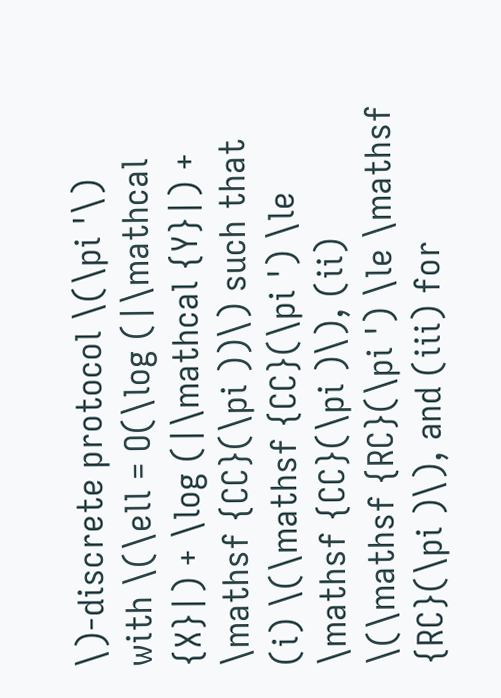\)-discrete protocol \(\pi '\) with \(\ell = O(\log (|\mathcal {X}|) + \log (|\mathcal {Y}|) + \mathsf {CC}(\pi ))\) such that (i) \(\mathsf {CC}(\pi ') \le \mathsf {CC}(\pi )\), (ii) \(\mathsf {RC}(\pi ') \le \mathsf {RC}(\pi )\), and (iii) for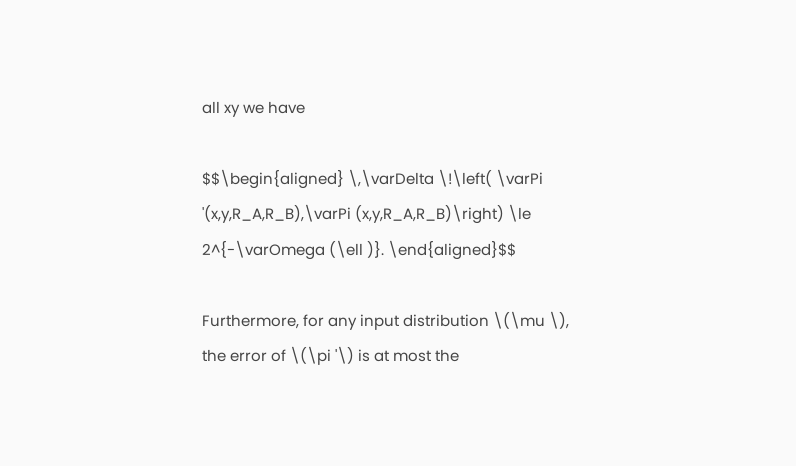all xy we have

$$\begin{aligned} \,\varDelta \!\left( \varPi '(x,y,R_A,R_B),\varPi (x,y,R_A,R_B)\right) \le 2^{-\varOmega (\ell )}. \end{aligned}$$

Furthermore, for any input distribution \(\mu \), the error of \(\pi '\) is at most the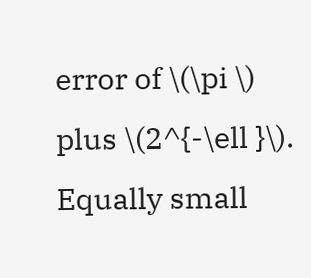error of \(\pi \) plus \(2^{-\ell }\). Equally small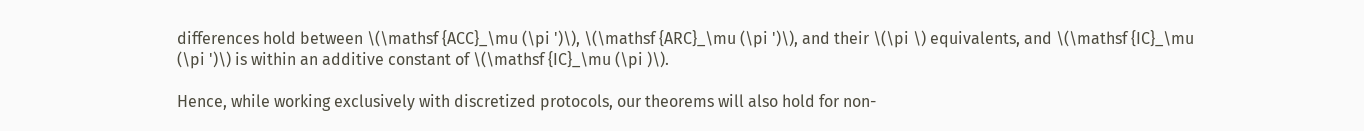differences hold between \(\mathsf {ACC}_\mu (\pi ')\), \(\mathsf {ARC}_\mu (\pi ')\), and their \(\pi \) equivalents, and \(\mathsf {IC}_\mu (\pi ')\) is within an additive constant of \(\mathsf {IC}_\mu (\pi )\).

Hence, while working exclusively with discretized protocols, our theorems will also hold for non-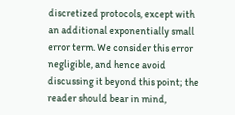discretized protocols, except with an additional exponentially small error term. We consider this error negligible, and hence avoid discussing it beyond this point; the reader should bear in mind,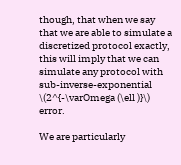though, that when we say that we are able to simulate a discretized protocol exactly, this will imply that we can simulate any protocol with sub-inverse-exponential \(2^{-\varOmega (\ell )}\) error.

We are particularly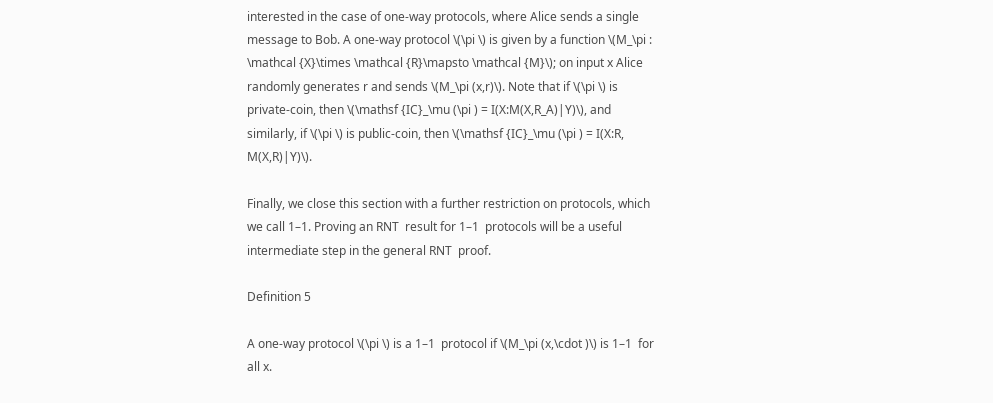interested in the case of one-way protocols, where Alice sends a single message to Bob. A one-way protocol \(\pi \) is given by a function \(M_\pi : \mathcal {X}\times \mathcal {R}\mapsto \mathcal {M}\); on input x Alice randomly generates r and sends \(M_\pi (x,r)\). Note that if \(\pi \) is private-coin, then \(\mathsf {IC}_\mu (\pi ) = I(X:M(X,R_A)|Y)\), and similarly, if \(\pi \) is public-coin, then \(\mathsf {IC}_\mu (\pi ) = I(X:R, M(X,R)|Y)\).

Finally, we close this section with a further restriction on protocols, which we call 1–1. Proving an RNT  result for 1–1  protocols will be a useful intermediate step in the general RNT  proof.

Definition 5

A one-way protocol \(\pi \) is a 1–1  protocol if \(M_\pi (x,\cdot )\) is 1–1  for all x.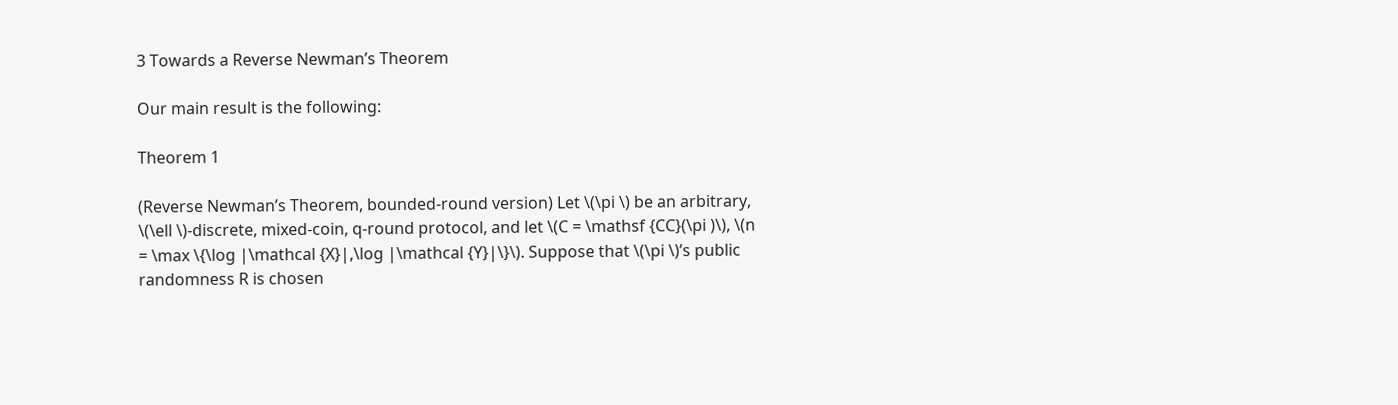3 Towards a Reverse Newman’s Theorem

Our main result is the following:

Theorem 1

(Reverse Newman’s Theorem, bounded-round version) Let \(\pi \) be an arbitrary, \(\ell \)-discrete, mixed-coin, q-round protocol, and let \(C = \mathsf {CC}(\pi )\), \(n = \max \{\log |\mathcal {X}|,\log |\mathcal {Y}|\}\). Suppose that \(\pi \)’s public randomness R is chosen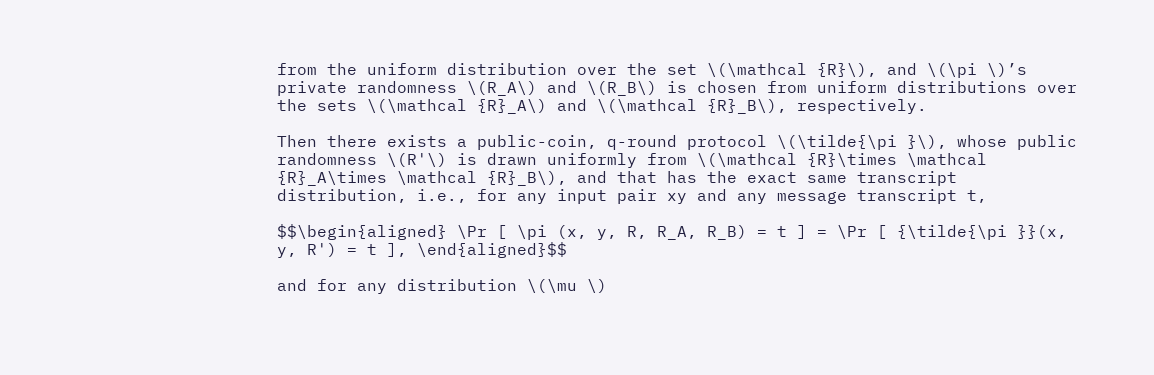from the uniform distribution over the set \(\mathcal {R}\), and \(\pi \)’s private randomness \(R_A\) and \(R_B\) is chosen from uniform distributions over the sets \(\mathcal {R}_A\) and \(\mathcal {R}_B\), respectively.

Then there exists a public-coin, q-round protocol \(\tilde{\pi }\), whose public randomness \(R'\) is drawn uniformly from \(\mathcal {R}\times \mathcal {R}_A\times \mathcal {R}_B\), and that has the exact same transcript distribution, i.e., for any input pair xy and any message transcript t,

$$\begin{aligned} \Pr [ \pi (x, y, R, R_A, R_B) = t ] = \Pr [ {\tilde{\pi }}(x, y, R') = t ], \end{aligned}$$

and for any distribution \(\mu \)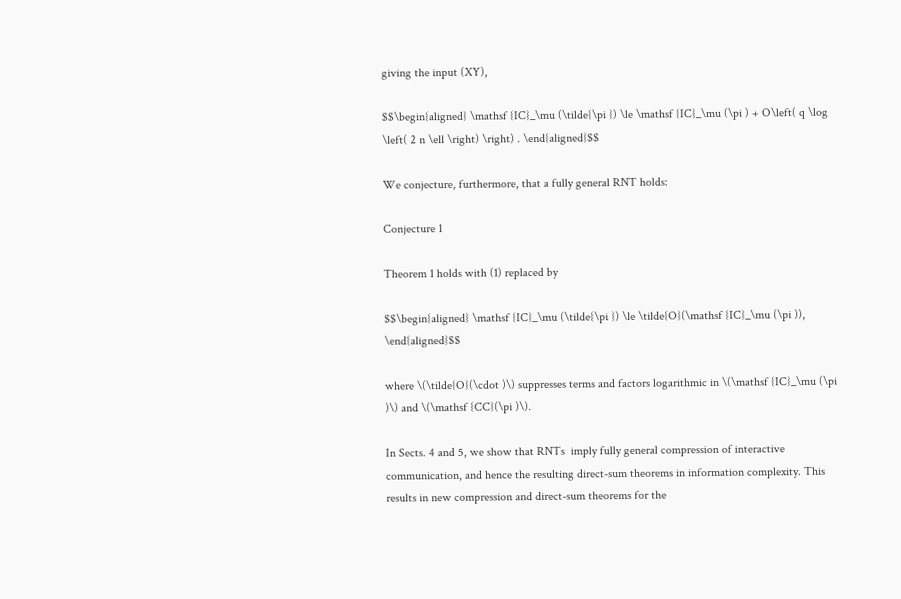giving the input (XY),

$$\begin{aligned} \mathsf {IC}_\mu (\tilde{\pi }) \le \mathsf {IC}_\mu (\pi ) + O\left( q \log \left( 2 n \ell \right) \right) . \end{aligned}$$

We conjecture, furthermore, that a fully general RNT holds:

Conjecture 1

Theorem 1 holds with (1) replaced by

$$\begin{aligned} \mathsf {IC}_\mu (\tilde{\pi }) \le \tilde{O}(\mathsf {IC}_\mu (\pi )), \end{aligned}$$

where \(\tilde{O}(\cdot )\) suppresses terms and factors logarithmic in \(\mathsf {IC}_\mu (\pi )\) and \(\mathsf {CC}(\pi )\).

In Sects. 4 and 5, we show that RNTs  imply fully general compression of interactive communication, and hence the resulting direct-sum theorems in information complexity. This results in new compression and direct-sum theorems for the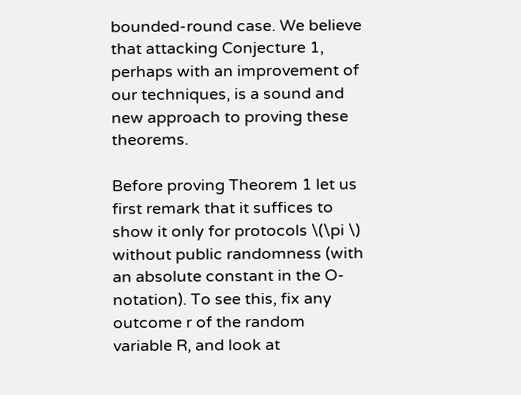bounded-round case. We believe that attacking Conjecture 1, perhaps with an improvement of our techniques, is a sound and new approach to proving these theorems.

Before proving Theorem 1 let us first remark that it suffices to show it only for protocols \(\pi \) without public randomness (with an absolute constant in the O-notation). To see this, fix any outcome r of the random variable R, and look at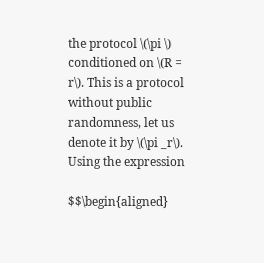the protocol \(\pi \) conditioned on \(R = r\). This is a protocol without public randomness, let us denote it by \(\pi _r\). Using the expression

$$\begin{aligned}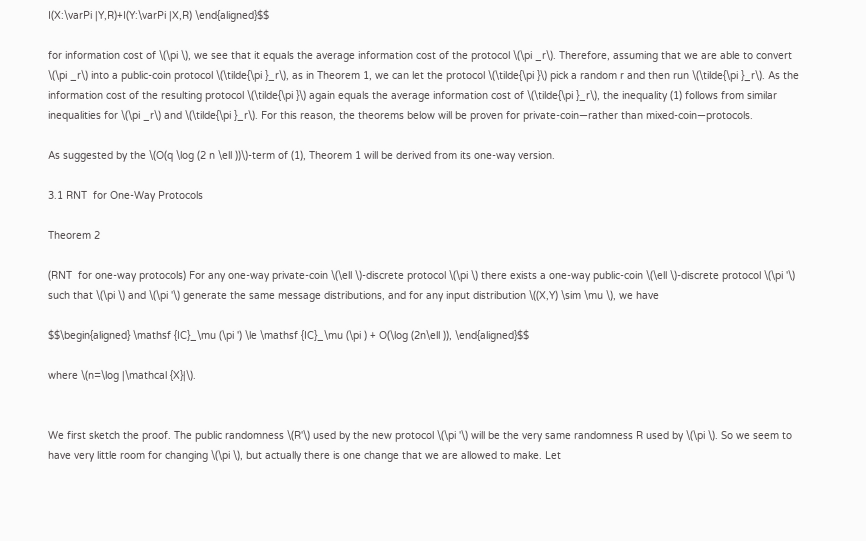I(X:\varPi |Y,R)+I(Y:\varPi |X,R) \end{aligned}$$

for information cost of \(\pi \), we see that it equals the average information cost of the protocol \(\pi _r\). Therefore, assuming that we are able to convert \(\pi _r\) into a public-coin protocol \(\tilde{\pi }_r\), as in Theorem 1, we can let the protocol \(\tilde{\pi }\) pick a random r and then run \(\tilde{\pi }_r\). As the information cost of the resulting protocol \(\tilde{\pi }\) again equals the average information cost of \(\tilde{\pi }_r\), the inequality (1) follows from similar inequalities for \(\pi _r\) and \(\tilde{\pi }_r\). For this reason, the theorems below will be proven for private-coin—rather than mixed-coin—protocols.

As suggested by the \(O(q \log (2 n \ell ))\)-term of (1), Theorem 1 will be derived from its one-way version.

3.1 RNT  for One-Way Protocols

Theorem 2

(RNT  for one-way protocols) For any one-way private-coin \(\ell \)-discrete protocol \(\pi \) there exists a one-way public-coin \(\ell \)-discrete protocol \(\pi '\) such that \(\pi \) and \(\pi '\) generate the same message distributions, and for any input distribution \((X,Y) \sim \mu \), we have

$$\begin{aligned} \mathsf {IC}_\mu (\pi ') \le \mathsf {IC}_\mu (\pi ) + O(\log (2n\ell )), \end{aligned}$$

where \(n=\log |\mathcal {X}|\).


We first sketch the proof. The public randomness \(R'\) used by the new protocol \(\pi '\) will be the very same randomness R used by \(\pi \). So we seem to have very little room for changing \(\pi \), but actually there is one change that we are allowed to make. Let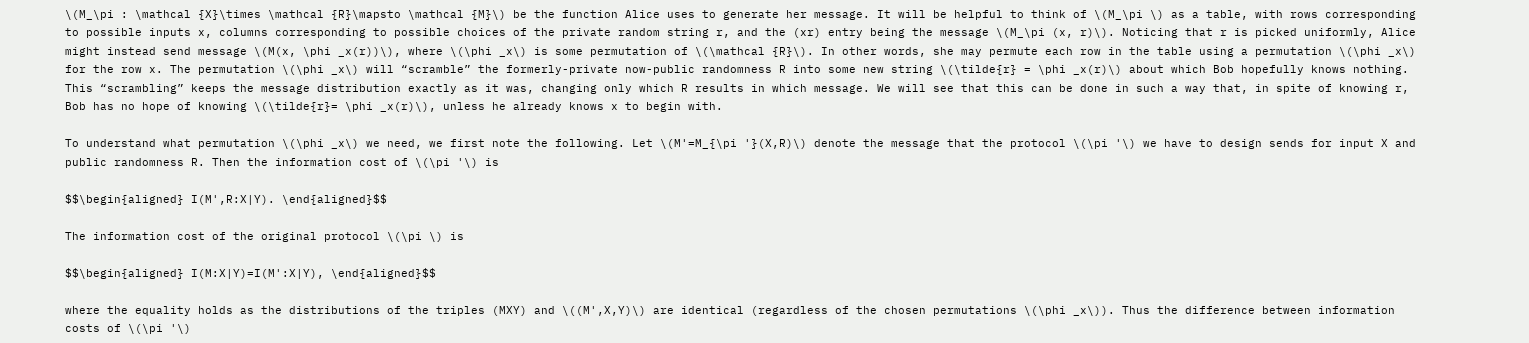\(M_\pi : \mathcal {X}\times \mathcal {R}\mapsto \mathcal {M}\) be the function Alice uses to generate her message. It will be helpful to think of \(M_\pi \) as a table, with rows corresponding to possible inputs x, columns corresponding to possible choices of the private random string r, and the (xr) entry being the message \(M_\pi (x, r)\). Noticing that r is picked uniformly, Alice might instead send message \(M(x, \phi _x(r))\), where \(\phi _x\) is some permutation of \(\mathcal {R}\). In other words, she may permute each row in the table using a permutation \(\phi _x\) for the row x. The permutation \(\phi _x\) will “scramble” the formerly-private now-public randomness R into some new string \(\tilde{r} = \phi _x(r)\) about which Bob hopefully knows nothing. This “scrambling” keeps the message distribution exactly as it was, changing only which R results in which message. We will see that this can be done in such a way that, in spite of knowing r, Bob has no hope of knowing \(\tilde{r}= \phi _x(r)\), unless he already knows x to begin with.

To understand what permutation \(\phi _x\) we need, we first note the following. Let \(M'=M_{\pi '}(X,R)\) denote the message that the protocol \(\pi '\) we have to design sends for input X and public randomness R. Then the information cost of \(\pi '\) is

$$\begin{aligned} I(M',R:X|Y). \end{aligned}$$

The information cost of the original protocol \(\pi \) is

$$\begin{aligned} I(M:X|Y)=I(M':X|Y), \end{aligned}$$

where the equality holds as the distributions of the triples (MXY) and \((M',X,Y)\) are identical (regardless of the chosen permutations \(\phi _x\)). Thus the difference between information costs of \(\pi '\)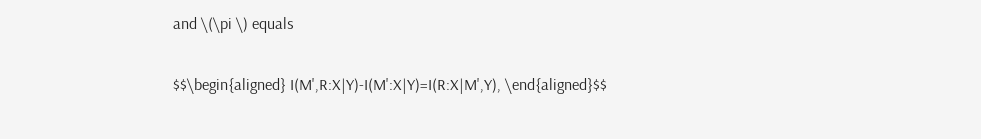and \(\pi \) equals

$$\begin{aligned} I(M',R:X|Y)-I(M':X|Y)=I(R:X|M',Y), \end{aligned}$$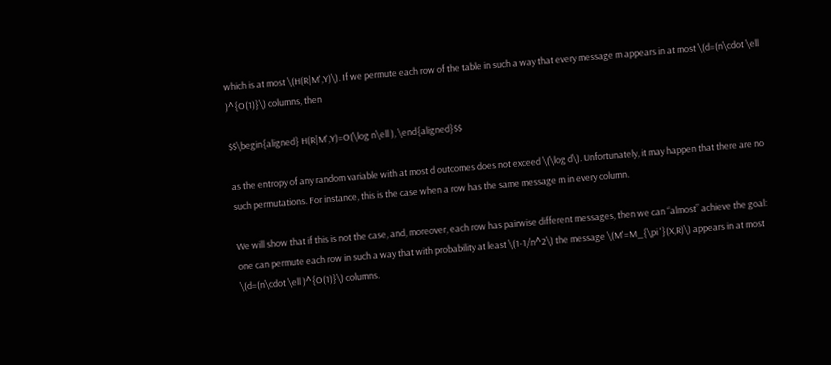which is at most \(H(R|M',Y)\). If we permute each row of the table in such a way that every message m appears in at most \(d=(n\cdot \ell )^{O(1)}\) columns, then

$$\begin{aligned} H(R|M',Y)=O(\log n\ell ), \end{aligned}$$

as the entropy of any random variable with at most d outcomes does not exceed \(\log d\). Unfortunately, it may happen that there are no such permutations. For instance, this is the case when a row has the same message m in every column.

We will show that if this is not the case, and, moreover, each row has pairwise different messages, then we can “almost” achieve the goal: one can permute each row in such a way that with probability at least \(1-1/n^2\) the message \(M'=M_{\pi '}(X,R)\) appears in at most \(d=(n\cdot \ell )^{O(1)}\) columns.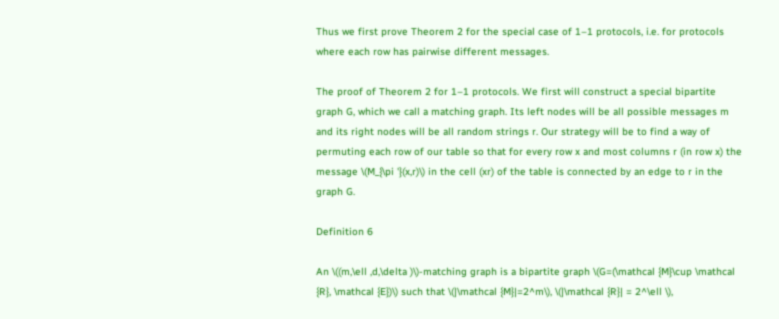Thus we first prove Theorem 2 for the special case of 1–1 protocols, i.e. for protocols where each row has pairwise different messages.

The proof of Theorem 2 for 1–1 protocols. We first will construct a special bipartite graph G, which we call a matching graph. Its left nodes will be all possible messages m and its right nodes will be all random strings r. Our strategy will be to find a way of permuting each row of our table so that for every row x and most columns r (in row x) the message \(M_{\pi '}(x,r)\) in the cell (xr) of the table is connected by an edge to r in the graph G.

Definition 6

An \((m,\ell ,d,\delta )\)-matching graph is a bipartite graph \(G=(\mathcal {M}\cup \mathcal {R}, \mathcal {E})\) such that \(|\mathcal {M}|=2^m\), \(|\mathcal {R}| = 2^\ell \),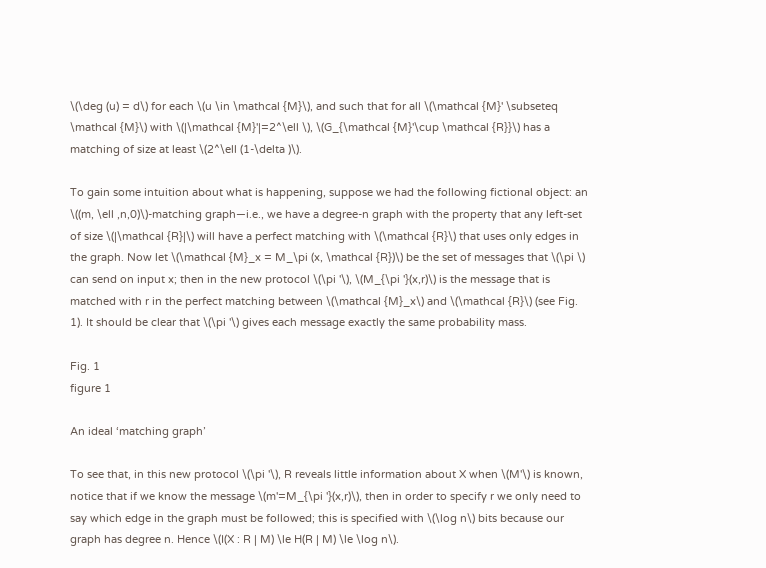\(\deg (u) = d\) for each \(u \in \mathcal {M}\), and such that for all \(\mathcal {M}' \subseteq \mathcal {M}\) with \(|\mathcal {M}'|=2^\ell \), \(G_{\mathcal {M}'\cup \mathcal {R}}\) has a matching of size at least \(2^\ell (1-\delta )\).

To gain some intuition about what is happening, suppose we had the following fictional object: an \((m, \ell ,n,0)\)-matching graph—i.e., we have a degree-n graph with the property that any left-set of size \(|\mathcal {R}|\) will have a perfect matching with \(\mathcal {R}\) that uses only edges in the graph. Now let \(\mathcal {M}_x = M_\pi (x, \mathcal {R})\) be the set of messages that \(\pi \) can send on input x; then in the new protocol \(\pi '\), \(M_{\pi '}(x,r)\) is the message that is matched with r in the perfect matching between \(\mathcal {M}_x\) and \(\mathcal {R}\) (see Fig. 1). It should be clear that \(\pi '\) gives each message exactly the same probability mass.

Fig. 1
figure 1

An ideal ‘matching graph’

To see that, in this new protocol \(\pi '\), R reveals little information about X when \(M'\) is known, notice that if we know the message \(m'=M_{\pi '}(x,r)\), then in order to specify r we only need to say which edge in the graph must be followed; this is specified with \(\log n\) bits because our graph has degree n. Hence \(I(X : R | M) \le H(R | M) \le \log n\).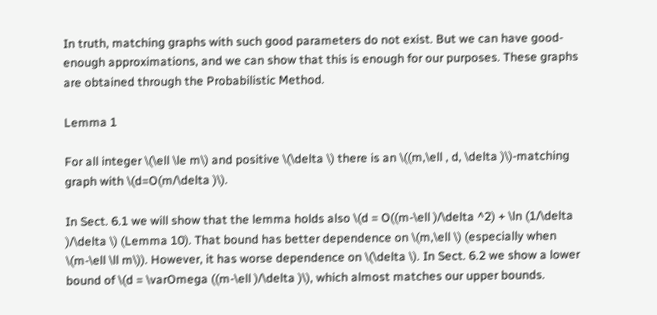In truth, matching graphs with such good parameters do not exist. But we can have good-enough approximations, and we can show that this is enough for our purposes. These graphs are obtained through the Probabilistic Method.

Lemma 1

For all integer \(\ell \le m\) and positive \(\delta \) there is an \((m,\ell , d, \delta )\)-matching graph with \(d=O(m/\delta )\).

In Sect. 6.1 we will show that the lemma holds also \(d = O((m-\ell )/\delta ^2) + \ln (1/\delta )/\delta \) (Lemma 10). That bound has better dependence on \(m,\ell \) (especially when \(m-\ell \ll m\)). However, it has worse dependence on \(\delta \). In Sect. 6.2 we show a lower bound of \(d = \varOmega ((m-\ell )/\delta )\), which almost matches our upper bounds.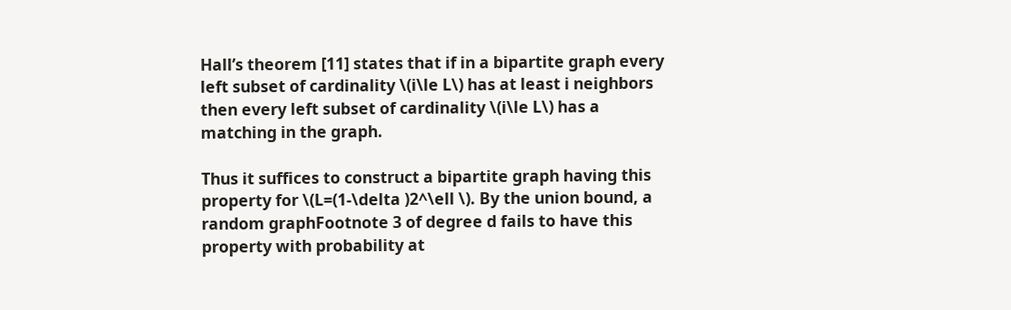Hall’s theorem [11] states that if in a bipartite graph every left subset of cardinality \(i\le L\) has at least i neighbors then every left subset of cardinality \(i\le L\) has a matching in the graph.

Thus it suffices to construct a bipartite graph having this property for \(L=(1-\delta )2^\ell \). By the union bound, a random graphFootnote 3 of degree d fails to have this property with probability at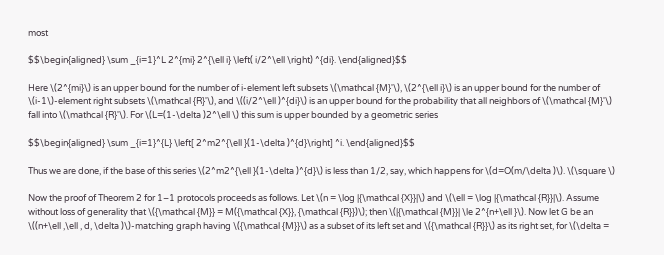most

$$\begin{aligned} \sum _{i=1}^L 2^{mi} 2^{\ell i} \left( i/2^\ell \right) ^{di}. \end{aligned}$$

Here \(2^{mi}\) is an upper bound for the number of i-element left subsets \(\mathcal {M}'\), \(2^{\ell i}\) is an upper bound for the number of \(i-1\)-element right subsets \(\mathcal {R}'\), and \((i/2^\ell )^{di}\) is an upper bound for the probability that all neighbors of \(\mathcal {M}'\) fall into \(\mathcal {R}'\). For \(L=(1-\delta )2^\ell \) this sum is upper bounded by a geometric series

$$\begin{aligned} \sum _{i=1}^{L} \left[ 2^m2^{\ell }(1-\delta )^{d}\right] ^i. \end{aligned}$$

Thus we are done, if the base of this series \(2^m2^{\ell }(1-\delta )^{d}\) is less than 1/2, say, which happens for \(d=O(m/\delta )\). \(\square \)

Now the proof of Theorem 2 for 1–1 protocols proceeds as follows. Let \(n = \log |{\mathcal {X}}|\) and \(\ell = \log |{\mathcal {R}}|\). Assume without loss of generality that \({\mathcal {M}} = M({\mathcal {X}}, {\mathcal {R}})\); then \(|{\mathcal {M}}| \le 2^{n+\ell }\). Now let G be an \((n+\ell ,\ell , d, \delta )\)-matching graph having \({\mathcal {M}}\) as a subset of its left set and \({\mathcal {R}}\) as its right set, for \(\delta =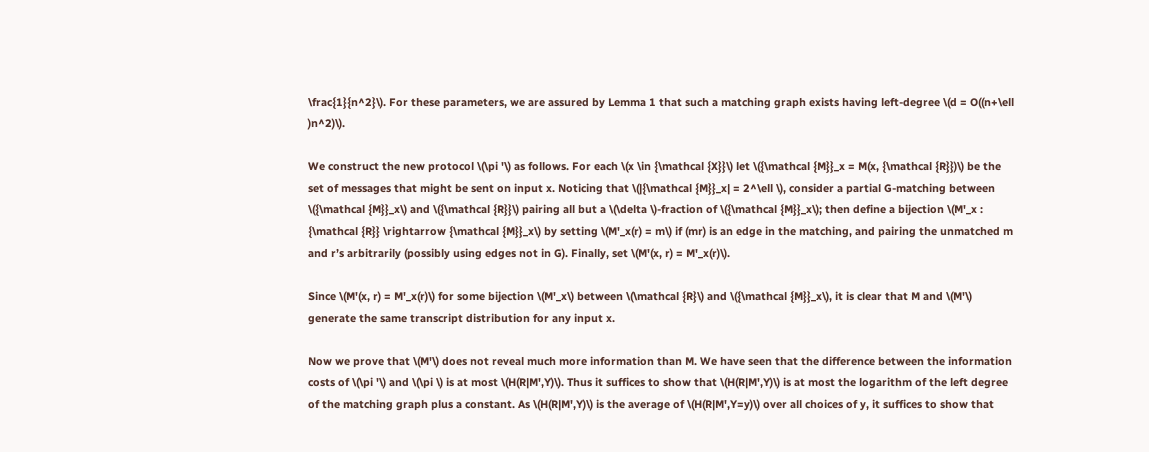\frac{1}{n^2}\). For these parameters, we are assured by Lemma 1 that such a matching graph exists having left-degree \(d = O((n+\ell )n^2)\).

We construct the new protocol \(\pi '\) as follows. For each \(x \in {\mathcal {X}}\) let \({\mathcal {M}}_x = M(x, {\mathcal {R}})\) be the set of messages that might be sent on input x. Noticing that \(|{\mathcal {M}}_x| = 2^\ell \), consider a partial G-matching between \({\mathcal {M}}_x\) and \({\mathcal {R}}\) pairing all but a \(\delta \)-fraction of \({\mathcal {M}}_x\); then define a bijection \(M'_x : {\mathcal {R}} \rightarrow {\mathcal {M}}_x\) by setting \(M'_x(r) = m\) if (mr) is an edge in the matching, and pairing the unmatched m and r’s arbitrarily (possibly using edges not in G). Finally, set \(M'(x, r) = M'_x(r)\).

Since \(M'(x, r) = M'_x(r)\) for some bijection \(M'_x\) between \(\mathcal {R}\) and \({\mathcal {M}}_x\), it is clear that M and \(M'\) generate the same transcript distribution for any input x.

Now we prove that \(M'\) does not reveal much more information than M. We have seen that the difference between the information costs of \(\pi '\) and \(\pi \) is at most \(H(R|M',Y)\). Thus it suffices to show that \(H(R|M',Y)\) is at most the logarithm of the left degree of the matching graph plus a constant. As \(H(R|M',Y)\) is the average of \(H(R|M',Y=y)\) over all choices of y, it suffices to show that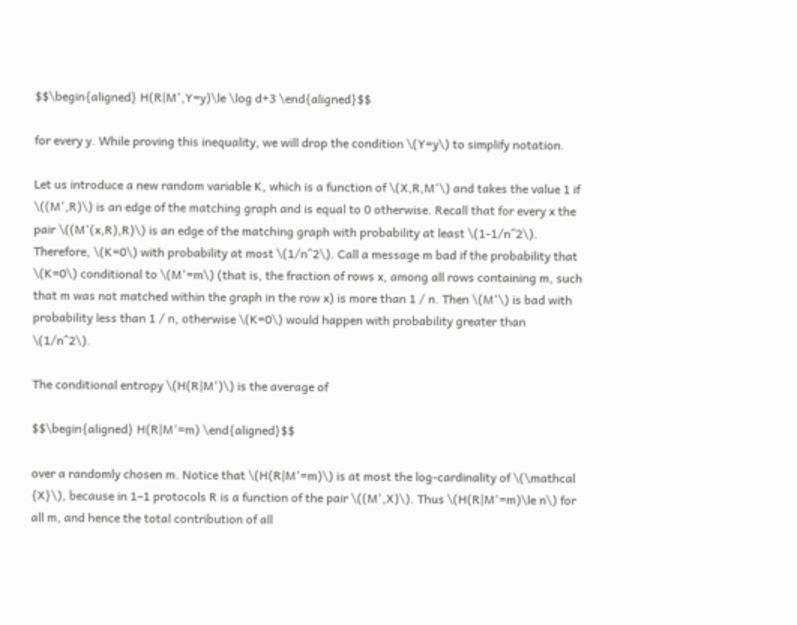$$\begin{aligned} H(R|M',Y=y)\le \log d+3 \end{aligned}$$

for every y. While proving this inequality, we will drop the condition \(Y=y\) to simplify notation.

Let us introduce a new random variable K, which is a function of \(X,R,M'\) and takes the value 1 if \((M',R)\) is an edge of the matching graph and is equal to 0 otherwise. Recall that for every x the pair \((M'(x,R),R)\) is an edge of the matching graph with probability at least \(1-1/n^2\). Therefore, \(K=0\) with probability at most \(1/n^2\). Call a message m bad if the probability that \(K=0\) conditional to \(M'=m\) (that is, the fraction of rows x, among all rows containing m, such that m was not matched within the graph in the row x) is more than 1 / n. Then \(M'\) is bad with probability less than 1 / n, otherwise \(K=0\) would happen with probability greater than \(1/n^2\).

The conditional entropy \(H(R|M')\) is the average of

$$\begin{aligned} H(R|M'=m) \end{aligned}$$

over a randomly chosen m. Notice that \(H(R|M'=m)\) is at most the log-cardinality of \(\mathcal {X}\), because in 1–1 protocols R is a function of the pair \((M',X)\). Thus \(H(R|M'=m)\le n\) for all m, and hence the total contribution of all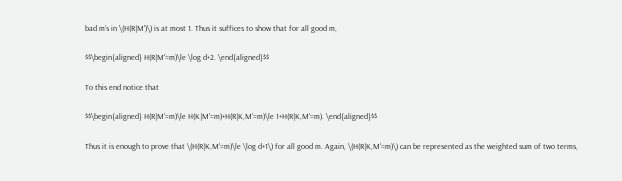bad m’s in \(H(R|M')\) is at most 1. Thus it suffices to show that for all good m,

$$\begin{aligned} H(R|M'=m)\le \log d+2. \end{aligned}$$

To this end notice that

$$\begin{aligned} H(R|M'=m)\le H(K|M'=m)+H(R|K,M'=m)\le 1+H(R|K,M'=m). \end{aligned}$$

Thus it is enough to prove that \(H(R|K,M'=m)\le \log d+1\) for all good m. Again, \(H(R|K,M'=m)\) can be represented as the weighted sum of two terms,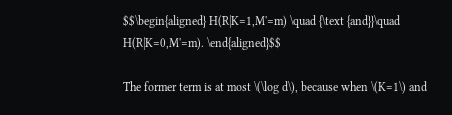$$\begin{aligned} H(R|K=1,M'=m) \quad {\text {and}}\quad H(R|K=0,M'=m). \end{aligned}$$

The former term is at most \(\log d\), because when \(K=1\) and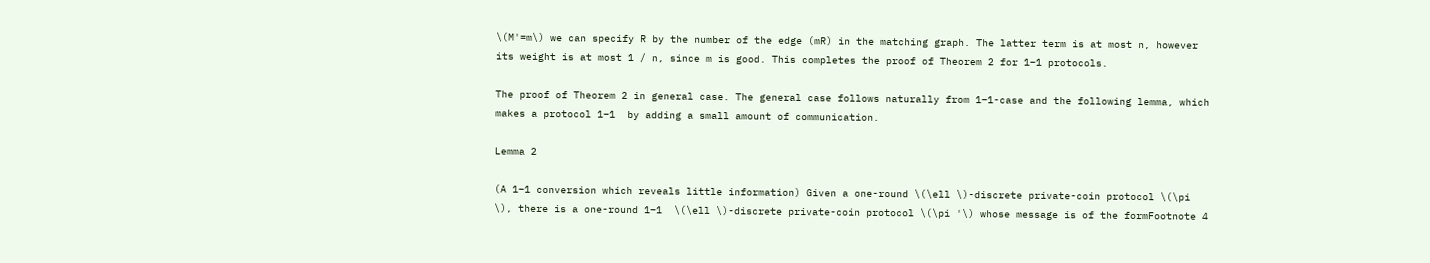\(M'=m\) we can specify R by the number of the edge (mR) in the matching graph. The latter term is at most n, however its weight is at most 1 / n, since m is good. This completes the proof of Theorem 2 for 1–1 protocols.

The proof of Theorem 2 in general case. The general case follows naturally from 1–1-case and the following lemma, which makes a protocol 1–1  by adding a small amount of communication.

Lemma 2

(A 1–1 conversion which reveals little information) Given a one-round \(\ell \)-discrete private-coin protocol \(\pi \), there is a one-round 1–1  \(\ell \)-discrete private-coin protocol \(\pi '\) whose message is of the formFootnote 4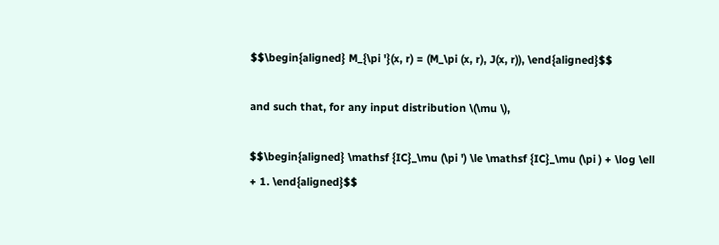$$\begin{aligned} M_{\pi '}(x, r) = (M_\pi (x, r), J(x, r)), \end{aligned}$$

and such that, for any input distribution \(\mu \),

$$\begin{aligned} \mathsf {IC}_\mu (\pi ') \le \mathsf {IC}_\mu (\pi ) + \log \ell + 1. \end{aligned}$$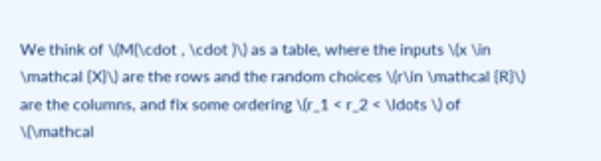We think of \(M(\cdot , \cdot )\) as a table, where the inputs \(x \in \mathcal {X}\) are the rows and the random choices \(r\in \mathcal {R}\) are the columns, and fix some ordering \(r_1 < r_2 < \ldots \) of \(\mathcal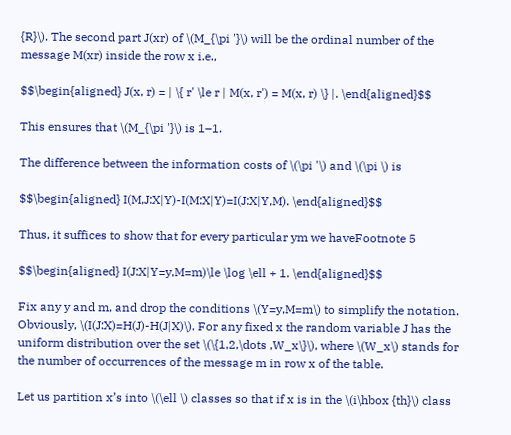{R}\). The second part J(xr) of \(M_{\pi '}\) will be the ordinal number of the message M(xr) inside the row x i.e.,

$$\begin{aligned} J(x, r) = | \{ r' \le r | M(x, r') = M(x, r) \} |. \end{aligned}$$

This ensures that \(M_{\pi '}\) is 1–1.

The difference between the information costs of \(\pi '\) and \(\pi \) is

$$\begin{aligned} I(M,J:X|Y)-I(M:X|Y)=I(J:X|Y,M). \end{aligned}$$

Thus, it suffices to show that for every particular ym we haveFootnote 5

$$\begin{aligned} I(J:X|Y=y,M=m)\le \log \ell + 1. \end{aligned}$$

Fix any y and m, and drop the conditions \(Y=y,M=m\) to simplify the notation. Obviously, \(I(J:X)=H(J)-H(J|X)\). For any fixed x the random variable J has the uniform distribution over the set \(\{1,2,\dots ,W_x\}\), where \(W_x\) stands for the number of occurrences of the message m in row x of the table.

Let us partition x’s into \(\ell \) classes so that if x is in the \(i\hbox {th}\) class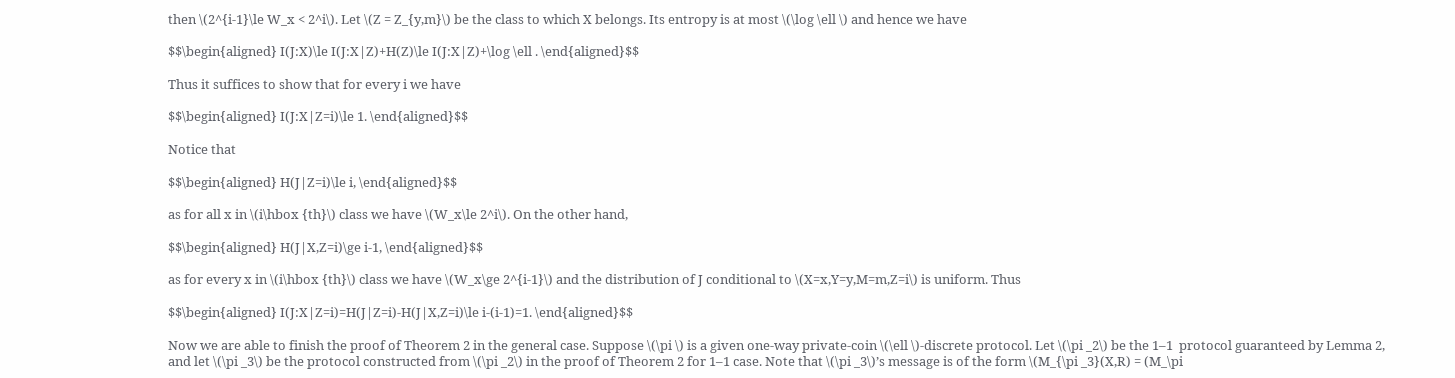then \(2^{i-1}\le W_x < 2^i\). Let \(Z = Z_{y,m}\) be the class to which X belongs. Its entropy is at most \(\log \ell \) and hence we have

$$\begin{aligned} I(J:X)\le I(J:X|Z)+H(Z)\le I(J:X|Z)+\log \ell . \end{aligned}$$

Thus it suffices to show that for every i we have

$$\begin{aligned} I(J:X|Z=i)\le 1. \end{aligned}$$

Notice that

$$\begin{aligned} H(J|Z=i)\le i, \end{aligned}$$

as for all x in \(i\hbox {th}\) class we have \(W_x\le 2^i\). On the other hand,

$$\begin{aligned} H(J|X,Z=i)\ge i-1, \end{aligned}$$

as for every x in \(i\hbox {th}\) class we have \(W_x\ge 2^{i-1}\) and the distribution of J conditional to \(X=x,Y=y,M=m,Z=i\) is uniform. Thus

$$\begin{aligned} I(J:X|Z=i)=H(J|Z=i)-H(J|X,Z=i)\le i-(i-1)=1. \end{aligned}$$

Now we are able to finish the proof of Theorem 2 in the general case. Suppose \(\pi \) is a given one-way private-coin \(\ell \)-discrete protocol. Let \(\pi _2\) be the 1–1  protocol guaranteed by Lemma 2, and let \(\pi _3\) be the protocol constructed from \(\pi _2\) in the proof of Theorem 2 for 1–1 case. Note that \(\pi _3\)’s message is of the form \(M_{\pi _3}(X,R) = (M_\pi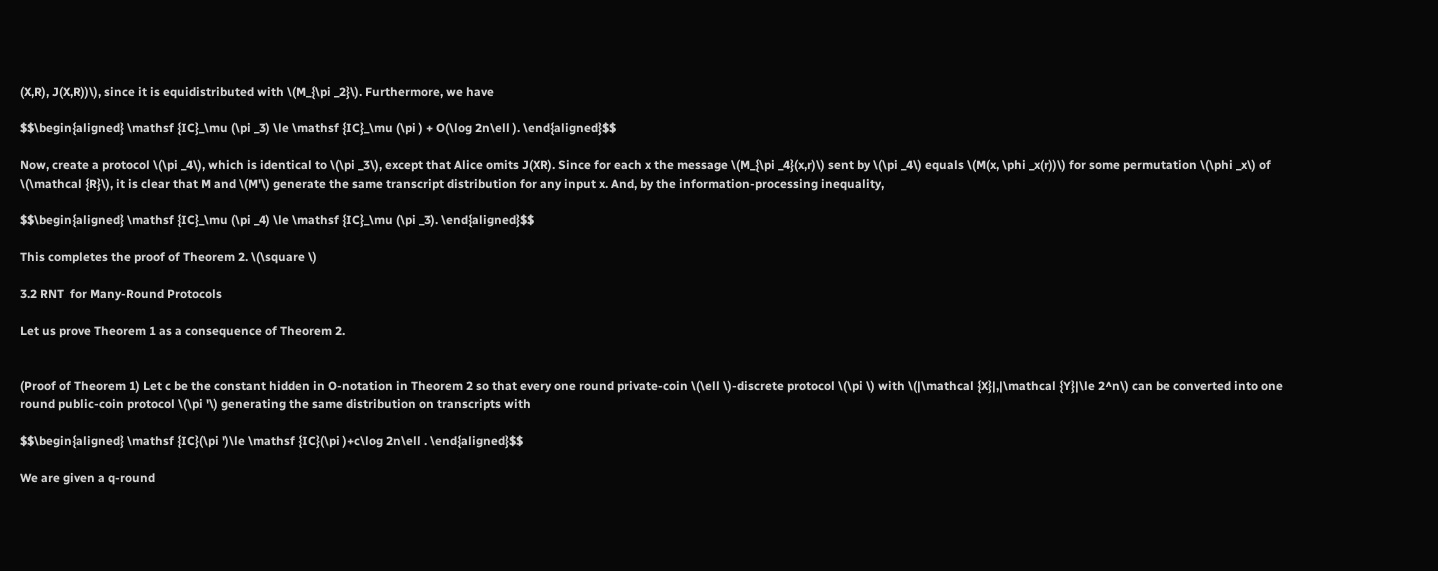(X,R), J(X,R))\), since it is equidistributed with \(M_{\pi _2}\). Furthermore, we have

$$\begin{aligned} \mathsf {IC}_\mu (\pi _3) \le \mathsf {IC}_\mu (\pi ) + O(\log 2n\ell ). \end{aligned}$$

Now, create a protocol \(\pi _4\), which is identical to \(\pi _3\), except that Alice omits J(XR). Since for each x the message \(M_{\pi _4}(x,r)\) sent by \(\pi _4\) equals \(M(x, \phi _x(r))\) for some permutation \(\phi _x\) of \(\mathcal {R}\), it is clear that M and \(M'\) generate the same transcript distribution for any input x. And, by the information-processing inequality,

$$\begin{aligned} \mathsf {IC}_\mu (\pi _4) \le \mathsf {IC}_\mu (\pi _3). \end{aligned}$$

This completes the proof of Theorem 2. \(\square \)

3.2 RNT  for Many-Round Protocols

Let us prove Theorem 1 as a consequence of Theorem 2.


(Proof of Theorem 1) Let c be the constant hidden in O-notation in Theorem 2 so that every one round private-coin \(\ell \)-discrete protocol \(\pi \) with \(|\mathcal {X}|,|\mathcal {Y}|\le 2^n\) can be converted into one round public-coin protocol \(\pi '\) generating the same distribution on transcripts with

$$\begin{aligned} \mathsf {IC}(\pi ')\le \mathsf {IC}(\pi )+c\log 2n\ell . \end{aligned}$$

We are given a q-round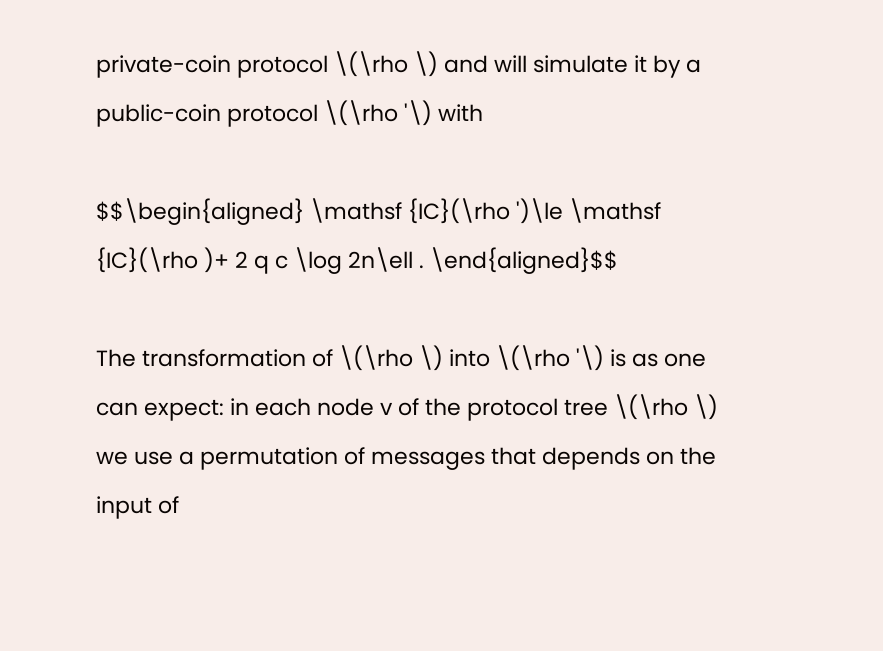private-coin protocol \(\rho \) and will simulate it by a public-coin protocol \(\rho '\) with

$$\begin{aligned} \mathsf {IC}(\rho ')\le \mathsf {IC}(\rho )+ 2 q c \log 2n\ell . \end{aligned}$$

The transformation of \(\rho \) into \(\rho '\) is as one can expect: in each node v of the protocol tree \(\rho \) we use a permutation of messages that depends on the input of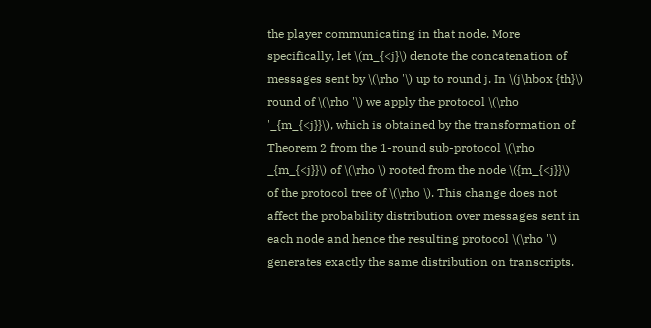the player communicating in that node. More specifically, let \(m_{<j}\) denote the concatenation of messages sent by \(\rho '\) up to round j. In \(j\hbox {th}\) round of \(\rho '\) we apply the protocol \(\rho '_{m_{<j}}\), which is obtained by the transformation of Theorem 2 from the 1-round sub-protocol \(\rho _{m_{<j}}\) of \(\rho \) rooted from the node \({m_{<j}}\) of the protocol tree of \(\rho \). This change does not affect the probability distribution over messages sent in each node and hence the resulting protocol \(\rho '\) generates exactly the same distribution on transcripts.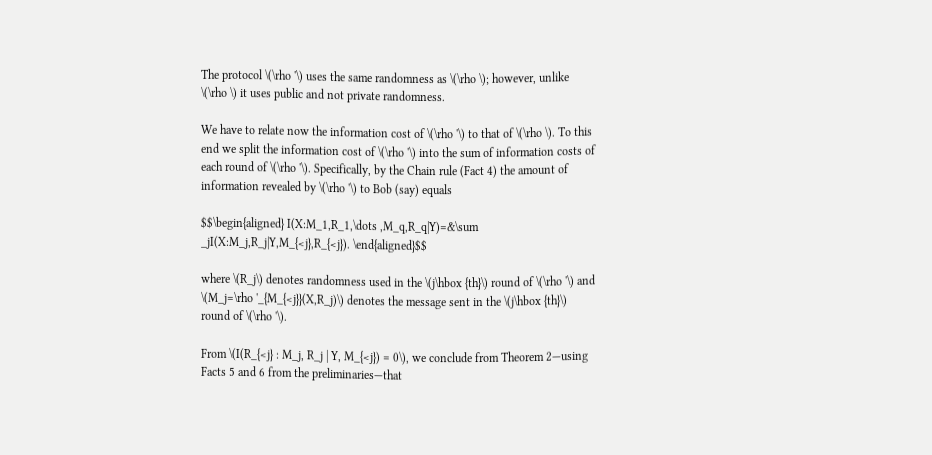The protocol \(\rho '\) uses the same randomness as \(\rho \); however, unlike \(\rho \) it uses public and not private randomness.

We have to relate now the information cost of \(\rho '\) to that of \(\rho \). To this end we split the information cost of \(\rho '\) into the sum of information costs of each round of \(\rho '\). Specifically, by the Chain rule (Fact 4) the amount of information revealed by \(\rho '\) to Bob (say) equals

$$\begin{aligned} I(X:M_1,R_1,\dots ,M_q,R_q|Y)=&\sum _jI(X:M_j,R_j|Y,M_{<j},R_{<j}). \end{aligned}$$

where \(R_j\) denotes randomness used in the \(j\hbox {th}\) round of \(\rho '\) and \(M_j=\rho '_{M_{<j}}(X,R_j)\) denotes the message sent in the \(j\hbox {th}\) round of \(\rho '\).

From \(I(R_{<j} : M_j, R_j | Y, M_{<j}) = 0\), we conclude from Theorem 2—using Facts 5 and 6 from the preliminaries—that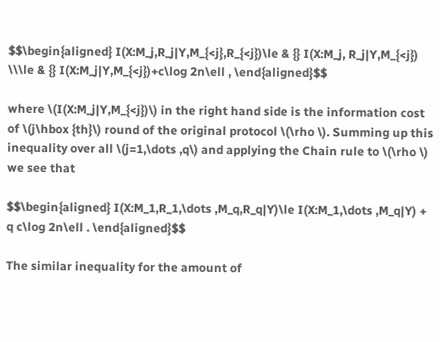$$\begin{aligned} I(X:M_j,R_j|Y,M_{<j},R_{<j})\le & {} I(X:M_j, R_j|Y,M_{<j}) \\\le & {} I(X:M_j|Y,M_{<j})+c\log 2n\ell , \end{aligned}$$

where \(I(X:M_j|Y,M_{<j})\) in the right hand side is the information cost of \(j\hbox {th}\) round of the original protocol \(\rho \). Summing up this inequality over all \(j=1,\dots ,q\) and applying the Chain rule to \(\rho \) we see that

$$\begin{aligned} I(X:M_1,R_1,\dots ,M_q,R_q|Y)\le I(X:M_1,\dots ,M_q|Y) + q c\log 2n\ell . \end{aligned}$$

The similar inequality for the amount of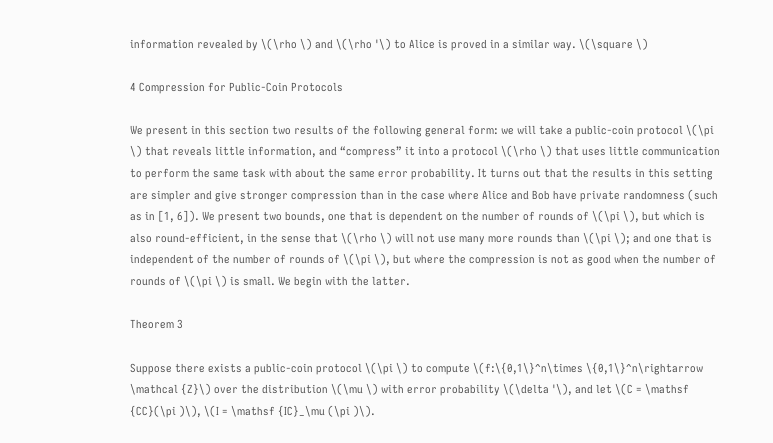information revealed by \(\rho \) and \(\rho '\) to Alice is proved in a similar way. \(\square \)

4 Compression for Public-Coin Protocols

We present in this section two results of the following general form: we will take a public-coin protocol \(\pi \) that reveals little information, and “compress” it into a protocol \(\rho \) that uses little communication to perform the same task with about the same error probability. It turns out that the results in this setting are simpler and give stronger compression than in the case where Alice and Bob have private randomness (such as in [1, 6]). We present two bounds, one that is dependent on the number of rounds of \(\pi \), but which is also round-efficient, in the sense that \(\rho \) will not use many more rounds than \(\pi \); and one that is independent of the number of rounds of \(\pi \), but where the compression is not as good when the number of rounds of \(\pi \) is small. We begin with the latter.

Theorem 3

Suppose there exists a public-coin protocol \(\pi \) to compute \(f:\{0,1\}^n\times \{0,1\}^n\rightarrow \mathcal {Z}\) over the distribution \(\mu \) with error probability \(\delta '\), and let \(C = \mathsf {CC}(\pi )\), \(I = \mathsf {IC}_\mu (\pi )\).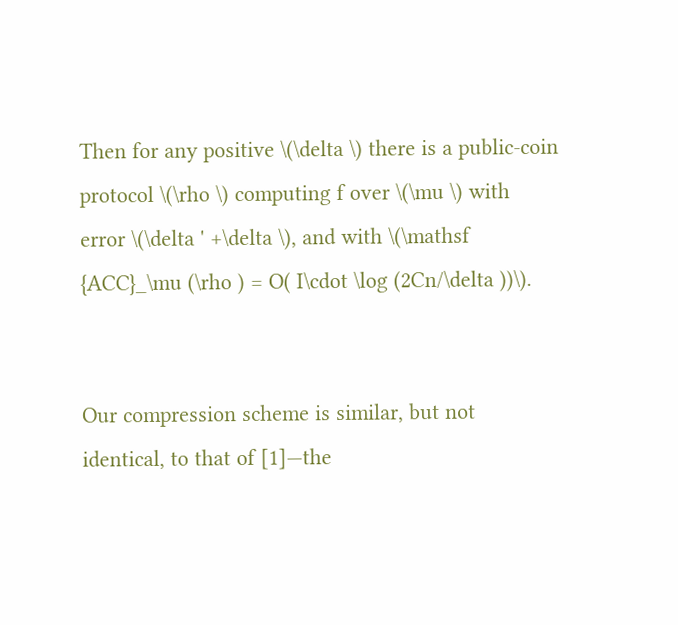Then for any positive \(\delta \) there is a public-coin protocol \(\rho \) computing f over \(\mu \) with error \(\delta ' +\delta \), and with \(\mathsf {ACC}_\mu (\rho ) = O( I\cdot \log (2Cn/\delta ))\).


Our compression scheme is similar, but not identical, to that of [1]—the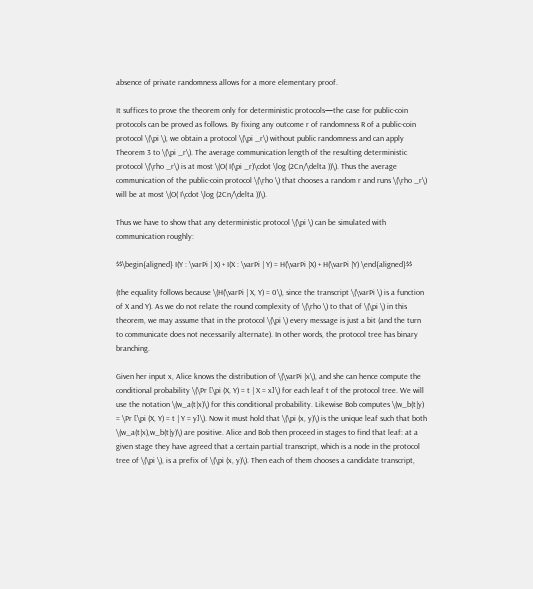absence of private randomness allows for a more elementary proof.

It suffices to prove the theorem only for deterministic protocols—the case for public-coin protocols can be proved as follows. By fixing any outcome r of randomness R of a public-coin protocol \(\pi \), we obtain a protocol \(\pi _r\) without public randomness and can apply Theorem 3 to \(\pi _r\). The average communication length of the resulting deterministic protocol \(\rho _r\) is at most \(O( I(\pi _r)\cdot \log (2Cn/\delta ))\). Thus the average communication of the public-coin protocol \(\rho \) that chooses a random r and runs \(\rho _r\) will be at most \(O( I\cdot \log (2Cn/\delta ))\).

Thus we have to show that any deterministic protocol \(\pi \) can be simulated with communication roughly:

$$\begin{aligned} I(Y : \varPi | X) + I(X : \varPi | Y) = H(\varPi |X) + H(\varPi |Y) \end{aligned}$$

(the equality follows because \(H(\varPi | X, Y) = 0\), since the transcript \(\varPi \) is a function of X and Y). As we do not relate the round complexity of \(\rho \) to that of \(\pi \) in this theorem, we may assume that in the protocol \(\pi \) every message is just a bit (and the turn to communicate does not necessarily alternate). In other words, the protocol tree has binary branching.

Given her input x, Alice knows the distribution of \(\varPi |x\), and she can hence compute the conditional probability \(\Pr [\pi (X, Y) = t | X = x]\) for each leaf t of the protocol tree. We will use the notation \(w_a(t|x)\) for this conditional probability. Likewise Bob computes \(w_b(t|y) = \Pr [\pi (X, Y) = t | Y = y]\). Now it must hold that \(\pi (x, y)\) is the unique leaf such that both \(w_a(t|x),w_b(t|y)\) are positive. Alice and Bob then proceed in stages to find that leaf: at a given stage they have agreed that a certain partial transcript, which is a node in the protocol tree of \(\pi \), is a prefix of \(\pi (x, y)\). Then each of them chooses a candidate transcript,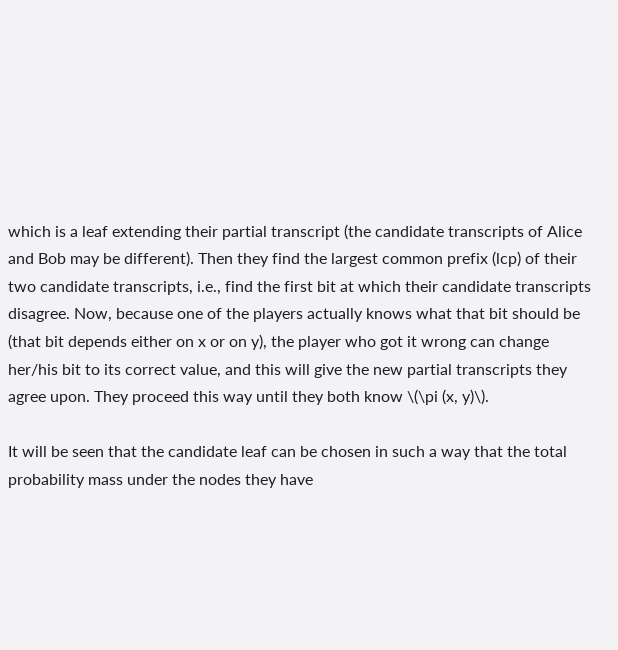which is a leaf extending their partial transcript (the candidate transcripts of Alice and Bob may be different). Then they find the largest common prefix (lcp) of their two candidate transcripts, i.e., find the first bit at which their candidate transcripts disagree. Now, because one of the players actually knows what that bit should be (that bit depends either on x or on y), the player who got it wrong can change her/his bit to its correct value, and this will give the new partial transcripts they agree upon. They proceed this way until they both know \(\pi (x, y)\).

It will be seen that the candidate leaf can be chosen in such a way that the total probability mass under the nodes they have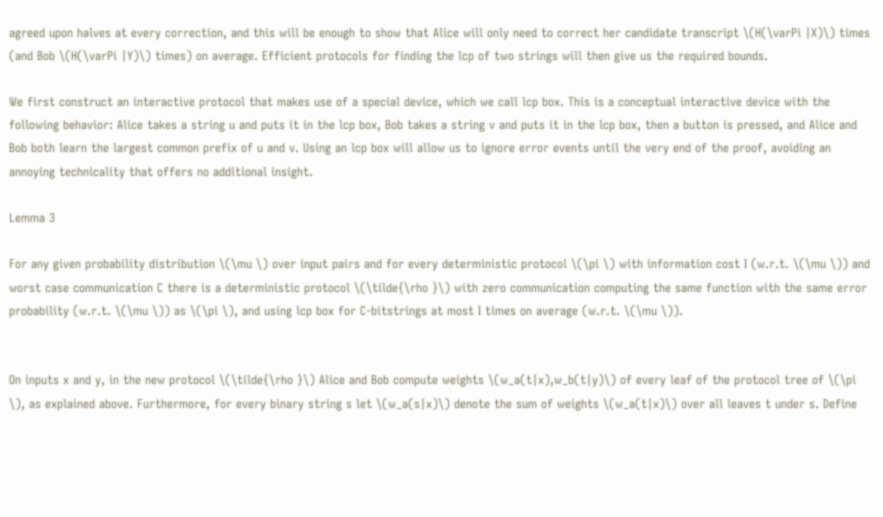agreed upon halves at every correction, and this will be enough to show that Alice will only need to correct her candidate transcript \(H(\varPi |X)\) times (and Bob \(H(\varPi |Y)\) times) on average. Efficient protocols for finding the lcp of two strings will then give us the required bounds.

We first construct an interactive protocol that makes use of a special device, which we call lcp box. This is a conceptual interactive device with the following behavior: Alice takes a string u and puts it in the lcp box, Bob takes a string v and puts it in the lcp box, then a button is pressed, and Alice and Bob both learn the largest common prefix of u and v. Using an lcp box will allow us to ignore error events until the very end of the proof, avoiding an annoying technicality that offers no additional insight.

Lemma 3

For any given probability distribution \(\mu \) over input pairs and for every deterministic protocol \(\pi \) with information cost I (w.r.t. \(\mu \)) and worst case communication C there is a deterministic protocol \(\tilde{\rho }\) with zero communication computing the same function with the same error probability (w.r.t. \(\mu \)) as \(\pi \), and using lcp box for C-bitstrings at most I times on average (w.r.t. \(\mu \)).


On inputs x and y, in the new protocol \(\tilde{\rho }\) Alice and Bob compute weights \(w_a(t|x),w_b(t|y)\) of every leaf of the protocol tree of \(\pi \), as explained above. Furthermore, for every binary string s let \(w_a(s|x)\) denote the sum of weights \(w_a(t|x)\) over all leaves t under s. Define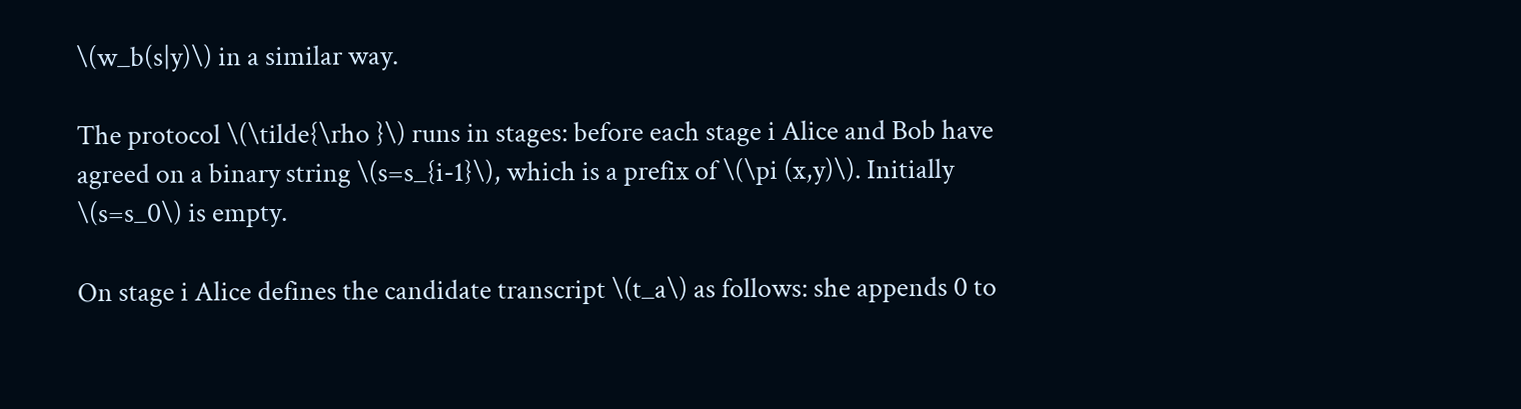\(w_b(s|y)\) in a similar way.

The protocol \(\tilde{\rho }\) runs in stages: before each stage i Alice and Bob have agreed on a binary string \(s=s_{i-1}\), which is a prefix of \(\pi (x,y)\). Initially \(s=s_0\) is empty.

On stage i Alice defines the candidate transcript \(t_a\) as follows: she appends 0 to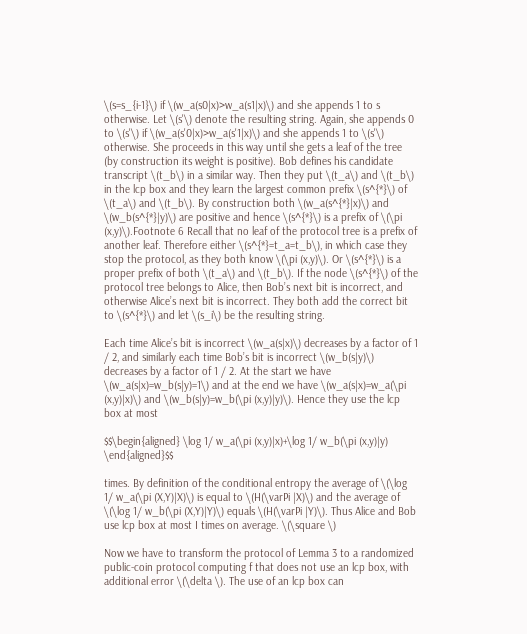\(s=s_{i-1}\) if \(w_a(s0|x)>w_a(s1|x)\) and she appends 1 to s otherwise. Let \(s'\) denote the resulting string. Again, she appends 0 to \(s'\) if \(w_a(s'0|x)>w_a(s'1|x)\) and she appends 1 to \(s'\) otherwise. She proceeds in this way until she gets a leaf of the tree (by construction its weight is positive). Bob defines his candidate transcript \(t_b\) in a similar way. Then they put \(t_a\) and \(t_b\) in the lcp box and they learn the largest common prefix \(s^{*}\) of \(t_a\) and \(t_b\). By construction both \(w_a(s^{*}|x)\) and \(w_b(s^{*}|y)\) are positive and hence \(s^{*}\) is a prefix of \(\pi (x,y)\).Footnote 6 Recall that no leaf of the protocol tree is a prefix of another leaf. Therefore either \(s^{*}=t_a=t_b\), in which case they stop the protocol, as they both know \(\pi (x,y)\). Or \(s^{*}\) is a proper prefix of both \(t_a\) and \(t_b\). If the node \(s^{*}\) of the protocol tree belongs to Alice, then Bob’s next bit is incorrect, and otherwise Alice’s next bit is incorrect. They both add the correct bit to \(s^{*}\) and let \(s_i\) be the resulting string.

Each time Alice’s bit is incorrect \(w_a(s|x)\) decreases by a factor of 1 / 2, and similarly each time Bob’s bit is incorrect \(w_b(s|y)\) decreases by a factor of 1 / 2. At the start we have \(w_a(s|x)=w_b(s|y)=1\) and at the end we have \(w_a(s|x)=w_a(\pi (x,y)|x)\) and \(w_b(s|y)=w_b(\pi (x,y)|y)\). Hence they use the lcp box at most

$$\begin{aligned} \log 1/ w_a(\pi (x,y)|x)+\log 1/ w_b(\pi (x,y)|y) \end{aligned}$$

times. By definition of the conditional entropy the average of \(\log 1/ w_a(\pi (X,Y)|X)\) is equal to \(H(\varPi |X)\) and the average of \(\log 1/ w_b(\pi (X,Y)|Y)\) equals \(H(\varPi |Y)\). Thus Alice and Bob use lcp box at most I times on average. \(\square \)

Now we have to transform the protocol of Lemma 3 to a randomized public-coin protocol computing f that does not use an lcp box, with additional error \(\delta \). The use of an lcp box can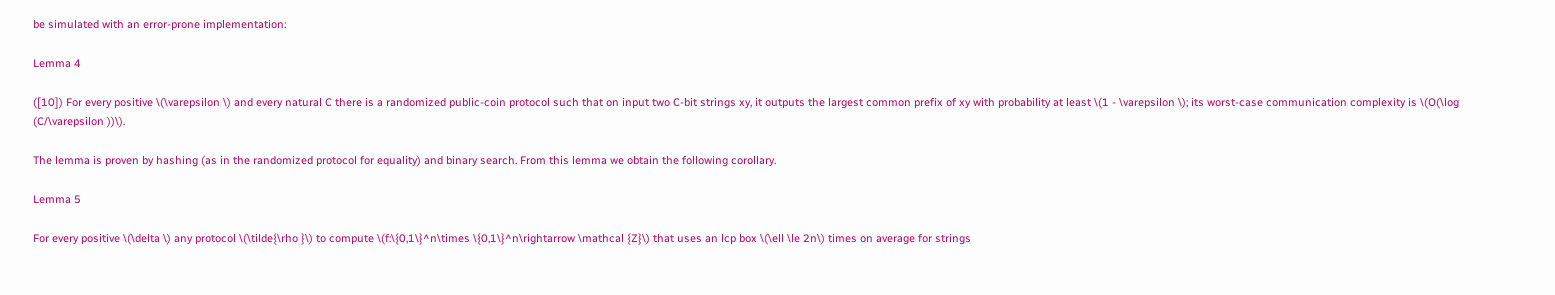be simulated with an error-prone implementation:

Lemma 4

([10]) For every positive \(\varepsilon \) and every natural C there is a randomized public-coin protocol such that on input two C-bit strings xy, it outputs the largest common prefix of xy with probability at least \(1 - \varepsilon \); its worst-case communication complexity is \(O(\log (C/\varepsilon ))\).

The lemma is proven by hashing (as in the randomized protocol for equality) and binary search. From this lemma we obtain the following corollary.

Lemma 5

For every positive \(\delta \) any protocol \(\tilde{\rho }\) to compute \(f:\{0,1\}^n\times \{0,1\}^n\rightarrow \mathcal {Z}\) that uses an lcp box \(\ell \le 2n\) times on average for strings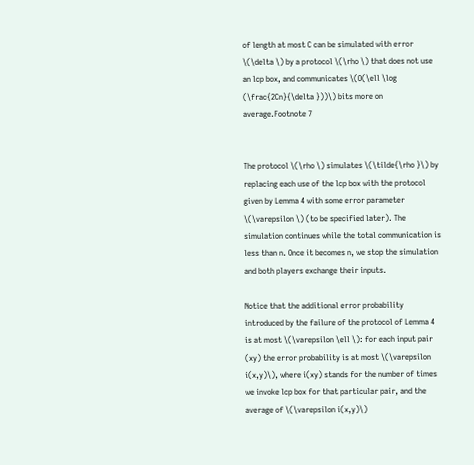of length at most C can be simulated with error \(\delta \) by a protocol \(\rho \) that does not use an lcp box, and communicates \(O(\ell \log (\frac{2Cn}{\delta }))\) bits more on average.Footnote 7


The protocol \(\rho \) simulates \(\tilde{\rho }\) by replacing each use of the lcp box with the protocol given by Lemma 4 with some error parameter \(\varepsilon \) (to be specified later). The simulation continues while the total communication is less than n. Once it becomes n, we stop the simulation and both players exchange their inputs.

Notice that the additional error probability introduced by the failure of the protocol of Lemma 4 is at most \(\varepsilon \ell \): for each input pair (xy) the error probability is at most \(\varepsilon i(x,y)\), where i(xy) stands for the number of times we invoke lcp box for that particular pair, and the average of \(\varepsilon i(x,y)\)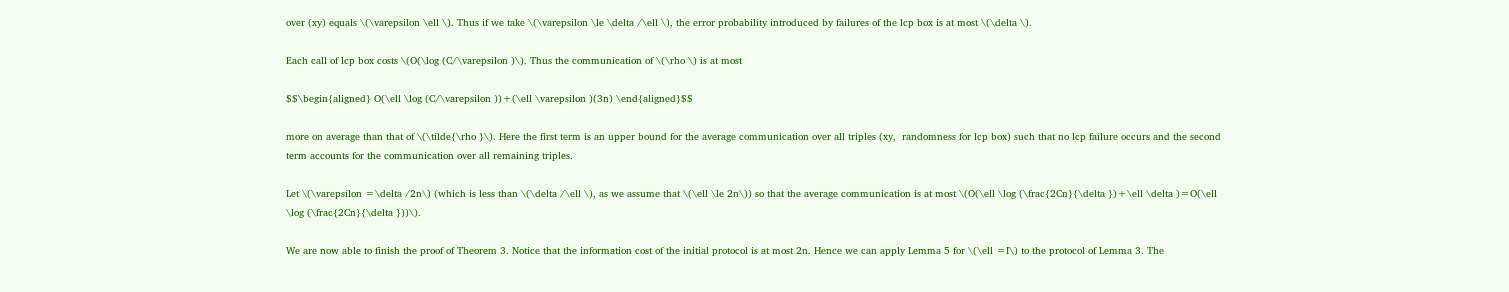over (xy) equals \(\varepsilon \ell \). Thus if we take \(\varepsilon \le \delta /\ell \), the error probability introduced by failures of the lcp box is at most \(\delta \).

Each call of lcp box costs \(O(\log (C/\varepsilon )\). Thus the communication of \(\rho \) is at most

$$\begin{aligned} O(\ell \log (C/\varepsilon ))+(\ell \varepsilon )(3n) \end{aligned}$$

more on average than that of \(\tilde{\rho }\). Here the first term is an upper bound for the average communication over all triples (xy,  randomness for lcp box) such that no lcp failure occurs and the second term accounts for the communication over all remaining triples.

Let \(\varepsilon =\delta /2n\) (which is less than \(\delta /\ell \), as we assume that \(\ell \le 2n\)) so that the average communication is at most \(O(\ell \log (\frac{2Cn}{\delta })+\ell \delta )=O(\ell \log (\frac{2Cn}{\delta }))\).

We are now able to finish the proof of Theorem 3. Notice that the information cost of the initial protocol is at most 2n. Hence we can apply Lemma 5 for \(\ell =I\) to the protocol of Lemma 3. The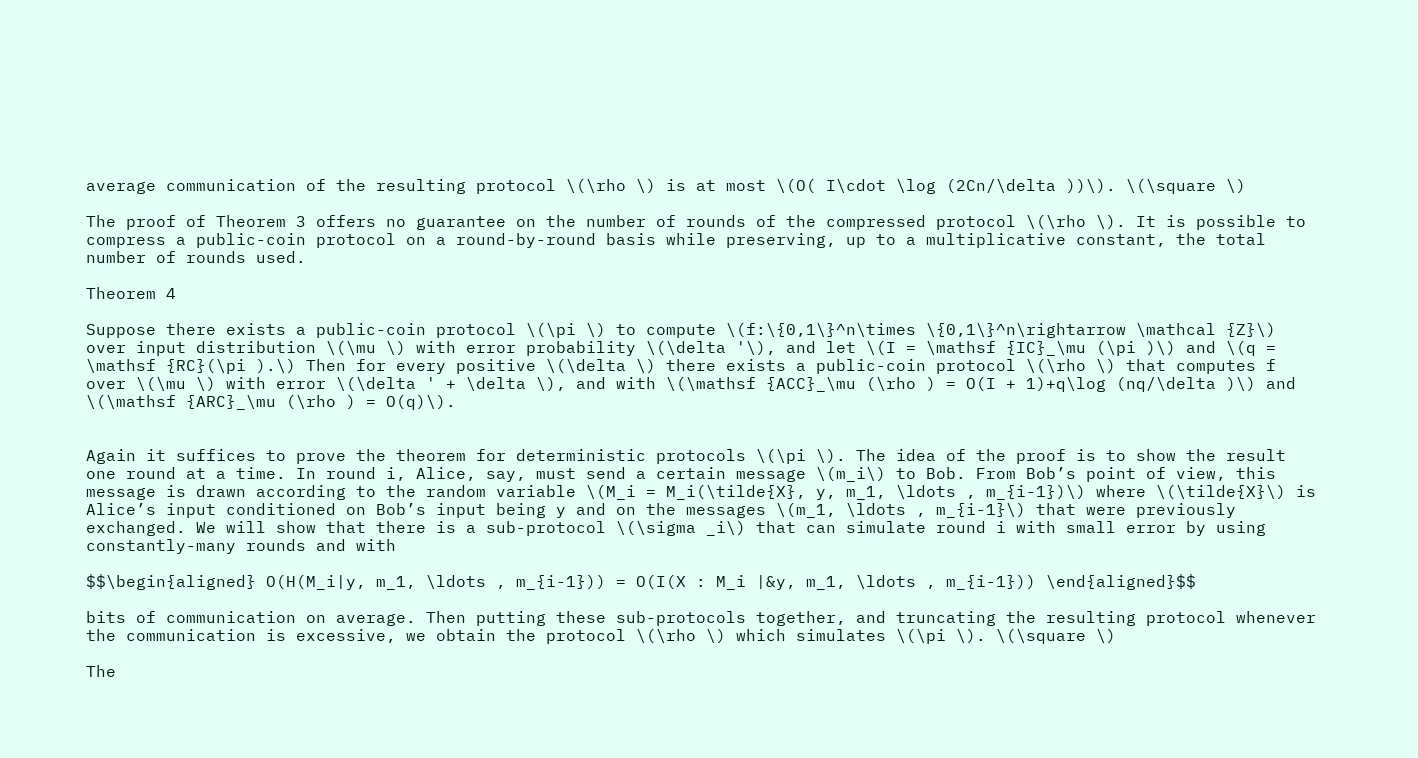average communication of the resulting protocol \(\rho \) is at most \(O( I\cdot \log (2Cn/\delta ))\). \(\square \)

The proof of Theorem 3 offers no guarantee on the number of rounds of the compressed protocol \(\rho \). It is possible to compress a public-coin protocol on a round-by-round basis while preserving, up to a multiplicative constant, the total number of rounds used.

Theorem 4

Suppose there exists a public-coin protocol \(\pi \) to compute \(f:\{0,1\}^n\times \{0,1\}^n\rightarrow \mathcal {Z}\) over input distribution \(\mu \) with error probability \(\delta '\), and let \(I = \mathsf {IC}_\mu (\pi )\) and \(q = \mathsf {RC}(\pi ).\) Then for every positive \(\delta \) there exists a public-coin protocol \(\rho \) that computes f over \(\mu \) with error \(\delta ' + \delta \), and with \(\mathsf {ACC}_\mu (\rho ) = O(I + 1)+q\log (nq/\delta )\) and \(\mathsf {ARC}_\mu (\rho ) = O(q)\).


Again it suffices to prove the theorem for deterministic protocols \(\pi \). The idea of the proof is to show the result one round at a time. In round i, Alice, say, must send a certain message \(m_i\) to Bob. From Bob’s point of view, this message is drawn according to the random variable \(M_i = M_i(\tilde{X}, y, m_1, \ldots , m_{i-1})\) where \(\tilde{X}\) is Alice’s input conditioned on Bob’s input being y and on the messages \(m_1, \ldots , m_{i-1}\) that were previously exchanged. We will show that there is a sub-protocol \(\sigma _i\) that can simulate round i with small error by using constantly-many rounds and with

$$\begin{aligned} O(H(M_i|y, m_1, \ldots , m_{i-1})) = O(I(X : M_i |&y, m_1, \ldots , m_{i-1})) \end{aligned}$$

bits of communication on average. Then putting these sub-protocols together, and truncating the resulting protocol whenever the communication is excessive, we obtain the protocol \(\rho \) which simulates \(\pi \). \(\square \)

The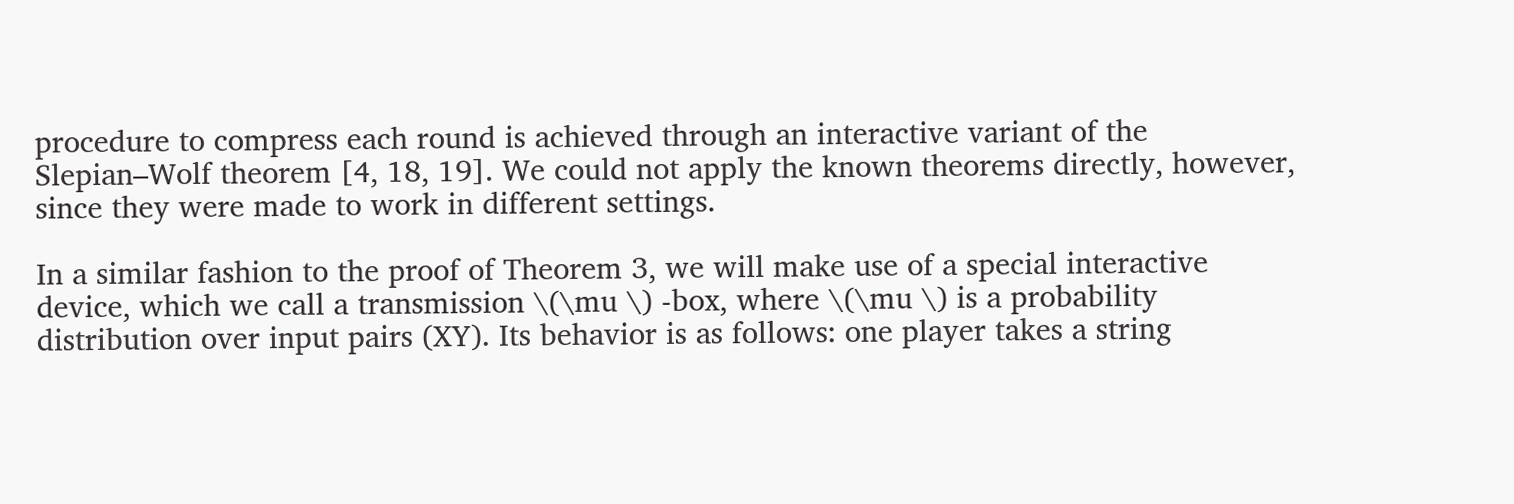procedure to compress each round is achieved through an interactive variant of the Slepian–Wolf theorem [4, 18, 19]. We could not apply the known theorems directly, however, since they were made to work in different settings.

In a similar fashion to the proof of Theorem 3, we will make use of a special interactive device, which we call a transmission \(\mu \) -box, where \(\mu \) is a probability distribution over input pairs (XY). Its behavior is as follows: one player takes a string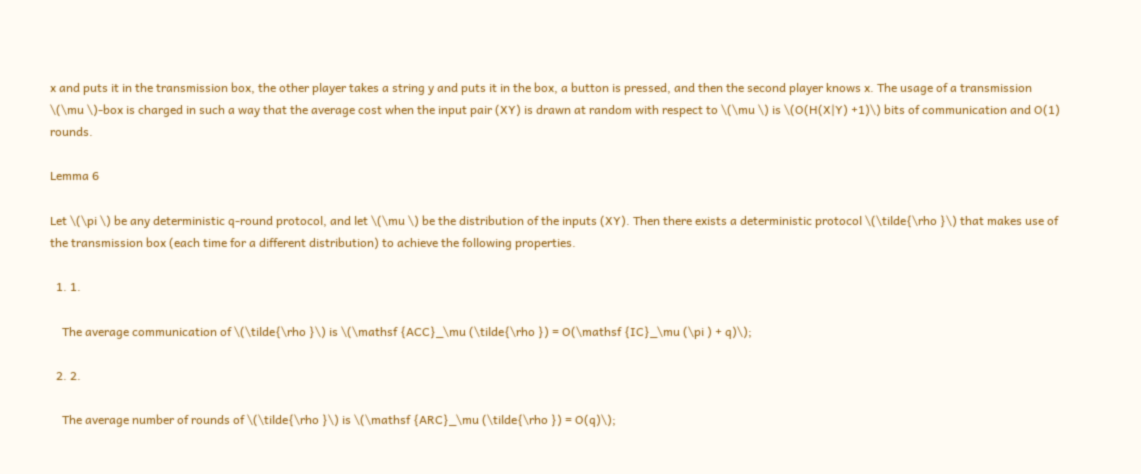x and puts it in the transmission box, the other player takes a string y and puts it in the box, a button is pressed, and then the second player knows x. The usage of a transmission \(\mu \)-box is charged in such a way that the average cost when the input pair (XY) is drawn at random with respect to \(\mu \) is \(O(H(X|Y) +1)\) bits of communication and O(1) rounds.

Lemma 6

Let \(\pi \) be any deterministic q-round protocol, and let \(\mu \) be the distribution of the inputs (XY). Then there exists a deterministic protocol \(\tilde{\rho }\) that makes use of the transmission box (each time for a different distribution) to achieve the following properties.

  1. 1.

    The average communication of \(\tilde{\rho }\) is \(\mathsf {ACC}_\mu (\tilde{\rho }) = O(\mathsf {IC}_\mu (\pi ) + q)\);

  2. 2.

    The average number of rounds of \(\tilde{\rho }\) is \(\mathsf {ARC}_\mu (\tilde{\rho }) = O(q)\);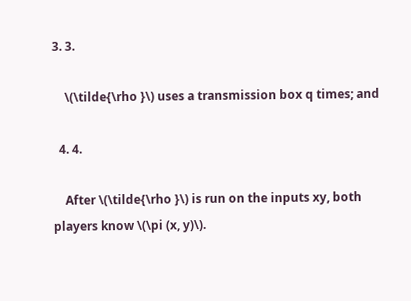3. 3.

    \(\tilde{\rho }\) uses a transmission box q times; and

  4. 4.

    After \(\tilde{\rho }\) is run on the inputs xy, both players know \(\pi (x, y)\).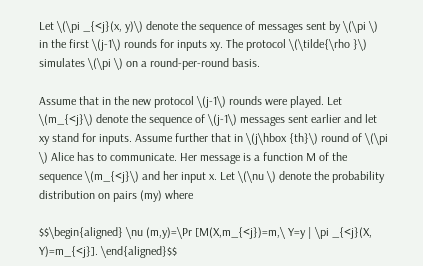Let \(\pi _{<j}(x, y)\) denote the sequence of messages sent by \(\pi \) in the first \(j-1\) rounds for inputs xy. The protocol \(\tilde{\rho }\) simulates \(\pi \) on a round-per-round basis.

Assume that in the new protocol \(j-1\) rounds were played. Let \(m_{<j}\) denote the sequence of \(j-1\) messages sent earlier and let xy stand for inputs. Assume further that in \(j\hbox {th}\) round of \(\pi \) Alice has to communicate. Her message is a function M of the sequence \(m_{<j}\) and her input x. Let \(\nu \) denote the probability distribution on pairs (my) where

$$\begin{aligned} \nu (m,y)=\Pr [M(X,m_{<j})=m,\ Y=y | \pi _{<j}(X, Y)=m_{<j}]. \end{aligned}$$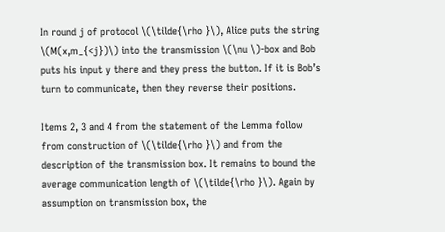In round j of protocol \(\tilde{\rho }\), Alice puts the string \(M(x,m_{<j})\) into the transmission \(\nu \)-box and Bob puts his input y there and they press the button. If it is Bob’s turn to communicate, then they reverse their positions.

Items 2, 3 and 4 from the statement of the Lemma follow from construction of \(\tilde{\rho }\) and from the description of the transmission box. It remains to bound the average communication length of \(\tilde{\rho }\). Again by assumption on transmission box, the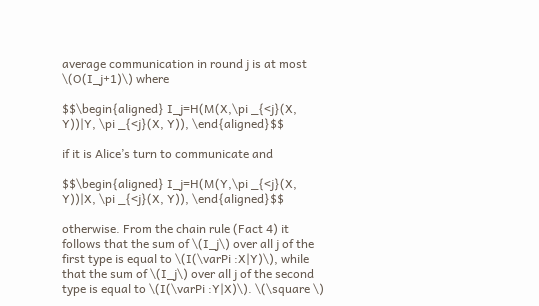average communication in round j is at most \(O(I_j+1)\) where

$$\begin{aligned} I_j=H(M(X,\pi _{<j}(X, Y))|Y, \pi _{<j}(X, Y)), \end{aligned}$$

if it is Alice’s turn to communicate and

$$\begin{aligned} I_j=H(M(Y,\pi _{<j}(X, Y))|X, \pi _{<j}(X, Y)), \end{aligned}$$

otherwise. From the chain rule (Fact 4) it follows that the sum of \(I_j\) over all j of the first type is equal to \(I(\varPi :X|Y)\), while that the sum of \(I_j\) over all j of the second type is equal to \(I(\varPi :Y|X)\). \(\square \)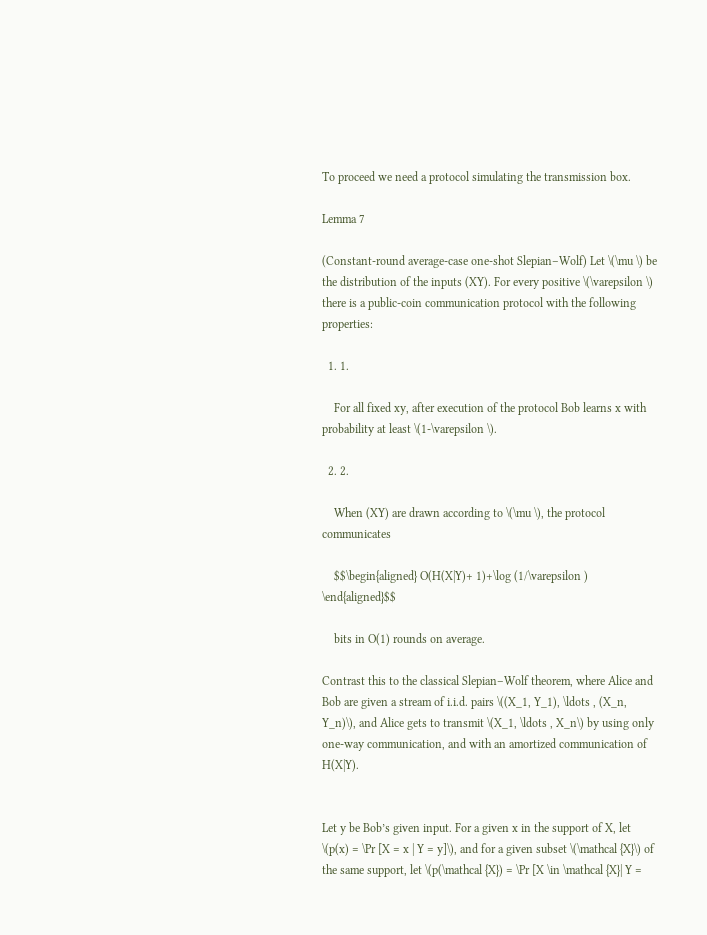To proceed we need a protocol simulating the transmission box.

Lemma 7

(Constant-round average-case one-shot Slepian–Wolf) Let \(\mu \) be the distribution of the inputs (XY). For every positive \(\varepsilon \) there is a public-coin communication protocol with the following properties:

  1. 1.

    For all fixed xy, after execution of the protocol Bob learns x with probability at least \(1-\varepsilon \).

  2. 2.

    When (XY) are drawn according to \(\mu \), the protocol communicates

    $$\begin{aligned} O(H(X|Y)+ 1)+\log (1/\varepsilon ) \end{aligned}$$

    bits in O(1) rounds on average.

Contrast this to the classical Slepian–Wolf theorem, where Alice and Bob are given a stream of i.i.d. pairs \((X_1, Y_1), \ldots , (X_n, Y_n)\), and Alice gets to transmit \(X_1, \ldots , X_n\) by using only one-way communication, and with an amortized communication of H(X|Y).


Let y be Bob’s given input. For a given x in the support of X, let \(p(x) = \Pr [X = x | Y = y]\), and for a given subset \(\mathcal {X}\) of the same support, let \(p(\mathcal {X}) = \Pr [X \in \mathcal {X}| Y =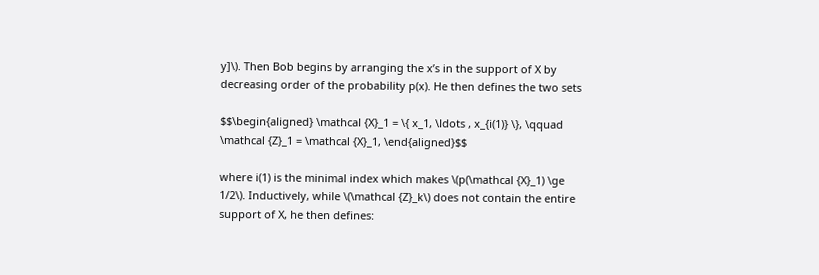y]\). Then Bob begins by arranging the x’s in the support of X by decreasing order of the probability p(x). He then defines the two sets

$$\begin{aligned} \mathcal {X}_1 = \{ x_1, \ldots , x_{i(1)} \}, \qquad \mathcal {Z}_1 = \mathcal {X}_1, \end{aligned}$$

where i(1) is the minimal index which makes \(p(\mathcal {X}_1) \ge 1/2\). Inductively, while \(\mathcal {Z}_k\) does not contain the entire support of X, he then defines: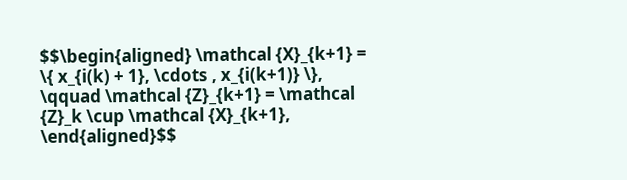$$\begin{aligned} \mathcal {X}_{k+1} = \{ x_{i(k) + 1}, \cdots , x_{i(k+1)} \}, \qquad \mathcal {Z}_{k+1} = \mathcal {Z}_k \cup \mathcal {X}_{k+1}, \end{aligned}$$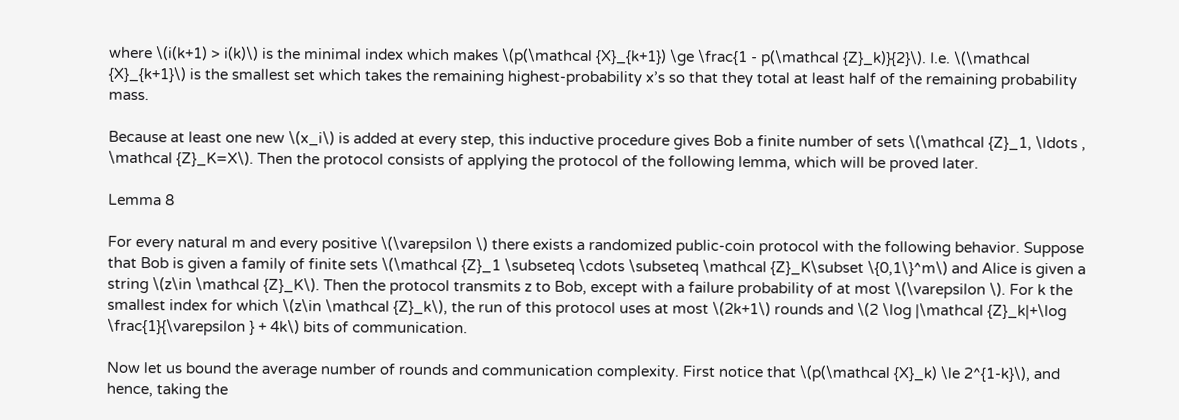where \(i(k+1) > i(k)\) is the minimal index which makes \(p(\mathcal {X}_{k+1}) \ge \frac{1 - p(\mathcal {Z}_k)}{2}\). I.e. \(\mathcal {X}_{k+1}\) is the smallest set which takes the remaining highest-probability x’s so that they total at least half of the remaining probability mass.

Because at least one new \(x_i\) is added at every step, this inductive procedure gives Bob a finite number of sets \(\mathcal {Z}_1, \ldots , \mathcal {Z}_K=X\). Then the protocol consists of applying the protocol of the following lemma, which will be proved later.

Lemma 8

For every natural m and every positive \(\varepsilon \) there exists a randomized public-coin protocol with the following behavior. Suppose that Bob is given a family of finite sets \(\mathcal {Z}_1 \subseteq \cdots \subseteq \mathcal {Z}_K\subset \{0,1\}^m\) and Alice is given a string \(z\in \mathcal {Z}_K\). Then the protocol transmits z to Bob, except with a failure probability of at most \(\varepsilon \). For k the smallest index for which \(z\in \mathcal {Z}_k\), the run of this protocol uses at most \(2k+1\) rounds and \(2 \log |\mathcal {Z}_k|+\log \frac{1}{\varepsilon } + 4k\) bits of communication.

Now let us bound the average number of rounds and communication complexity. First notice that \(p(\mathcal {X}_k) \le 2^{1-k}\), and hence, taking the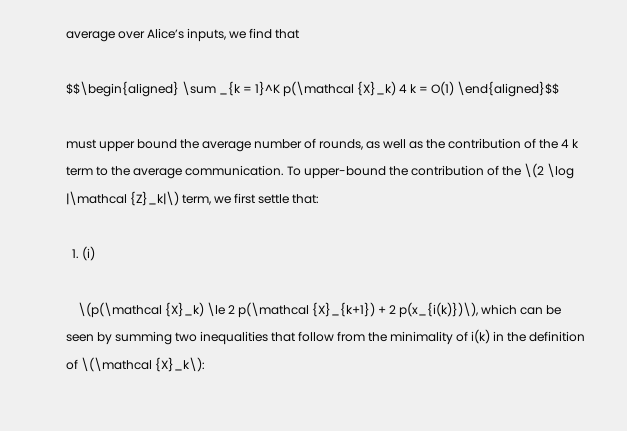average over Alice’s inputs, we find that

$$\begin{aligned} \sum _{k = 1}^K p(\mathcal {X}_k) 4 k = O(1) \end{aligned}$$

must upper bound the average number of rounds, as well as the contribution of the 4 k term to the average communication. To upper-bound the contribution of the \(2 \log |\mathcal {Z}_k|\) term, we first settle that:

  1. (i)

    \(p(\mathcal {X}_k) \le 2 p(\mathcal {X}_{k+1}) + 2 p(x_{i(k)})\), which can be seen by summing two inequalities that follow from the minimality of i(k) in the definition of \(\mathcal {X}_k\):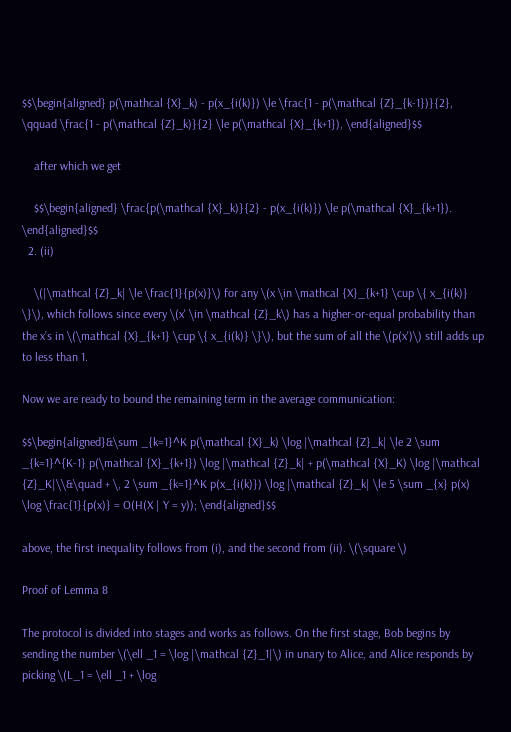$$\begin{aligned} p(\mathcal {X}_k) - p(x_{i(k)}) \le \frac{1 - p(\mathcal {Z}_{k-1})}{2}, \qquad \frac{1 - p(\mathcal {Z}_k)}{2} \le p(\mathcal {X}_{k+1}), \end{aligned}$$

    after which we get

    $$\begin{aligned} \frac{p(\mathcal {X}_k)}{2} - p(x_{i(k)}) \le p(\mathcal {X}_{k+1}). \end{aligned}$$
  2. (ii)

    \(|\mathcal {Z}_k| \le \frac{1}{p(x)}\) for any \(x \in \mathcal {X}_{k+1} \cup \{ x_{i(k)} \}\), which follows since every \(x' \in \mathcal {Z}_k\) has a higher-or-equal probability than the x’s in \(\mathcal {X}_{k+1} \cup \{ x_{i(k)} \}\), but the sum of all the \(p(x')\) still adds up to less than 1.

Now we are ready to bound the remaining term in the average communication:

$$\begin{aligned}&\sum _{k=1}^K p(\mathcal {X}_k) \log |\mathcal {Z}_k| \le 2 \sum _{k=1}^{K-1} p(\mathcal {X}_{k+1}) \log |\mathcal {Z}_k| + p(\mathcal {X}_K) \log |\mathcal {Z}_K|\\&\quad + \, 2 \sum _{k=1}^K p(x_{i(k)}) \log |\mathcal {Z}_k| \le 5 \sum _{x} p(x) \log \frac{1}{p(x)} = O(H(X | Y = y)); \end{aligned}$$

above, the first inequality follows from (i), and the second from (ii). \(\square \)

Proof of Lemma 8

The protocol is divided into stages and works as follows. On the first stage, Bob begins by sending the number \(\ell _1 = \log |\mathcal {Z}_1|\) in unary to Alice, and Alice responds by picking \(L_1 = \ell _1 + \log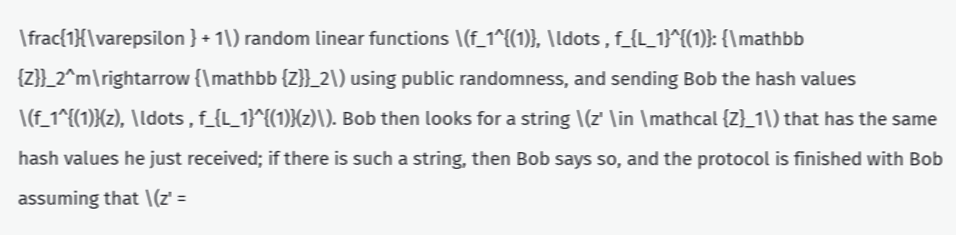\frac{1}{\varepsilon } + 1\) random linear functions \(f_1^{(1)}, \ldots , f_{L_1}^{(1)}: {\mathbb {Z}}_2^m\rightarrow {\mathbb {Z}}_2\) using public randomness, and sending Bob the hash values \(f_1^{(1)}(z), \ldots , f_{L_1}^{(1)}(z)\). Bob then looks for a string \(z' \in \mathcal {Z}_1\) that has the same hash values he just received; if there is such a string, then Bob says so, and the protocol is finished with Bob assuming that \(z' =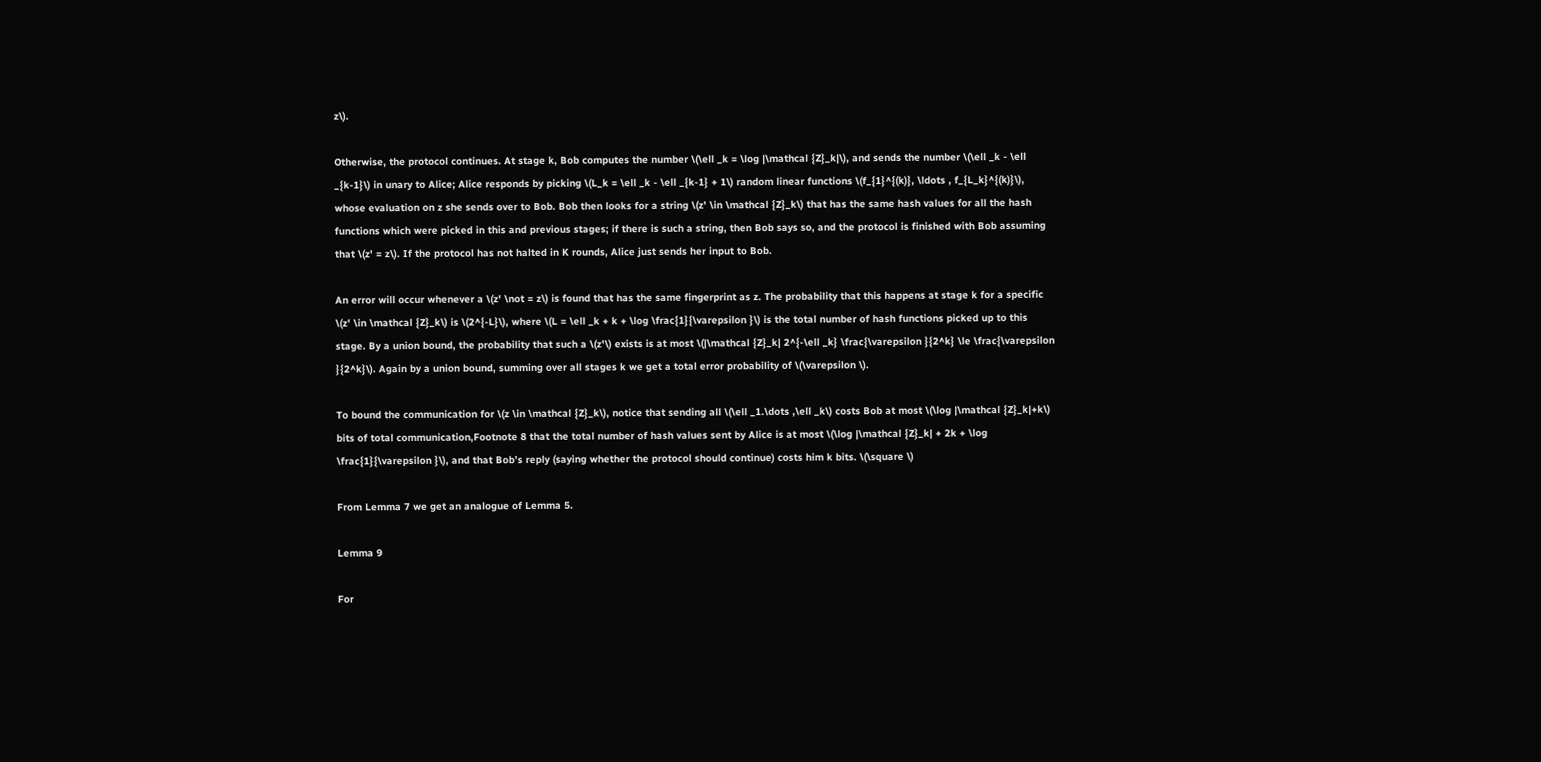z\).

Otherwise, the protocol continues. At stage k, Bob computes the number \(\ell _k = \log |\mathcal {Z}_k|\), and sends the number \(\ell _k - \ell _{k-1}\) in unary to Alice; Alice responds by picking \(L_k = \ell _k - \ell _{k-1} + 1\) random linear functions \(f_{1}^{(k)}, \ldots , f_{L_k}^{(k)}\), whose evaluation on z she sends over to Bob. Bob then looks for a string \(z' \in \mathcal {Z}_k\) that has the same hash values for all the hash functions which were picked in this and previous stages; if there is such a string, then Bob says so, and the protocol is finished with Bob assuming that \(z' = z\). If the protocol has not halted in K rounds, Alice just sends her input to Bob.

An error will occur whenever a \(z' \not = z\) is found that has the same fingerprint as z. The probability that this happens at stage k for a specific \(z' \in \mathcal {Z}_k\) is \(2^{-L}\), where \(L = \ell _k + k + \log \frac{1}{\varepsilon }\) is the total number of hash functions picked up to this stage. By a union bound, the probability that such a \(z'\) exists is at most \(|\mathcal {Z}_k| 2^{-\ell _k} \frac{\varepsilon }{2^k} \le \frac{\varepsilon }{2^k}\). Again by a union bound, summing over all stages k we get a total error probability of \(\varepsilon \).

To bound the communication for \(z \in \mathcal {Z}_k\), notice that sending all \(\ell _1.\dots ,\ell _k\) costs Bob at most \(\log |\mathcal {Z}_k|+k\) bits of total communication,Footnote 8 that the total number of hash values sent by Alice is at most \(\log |\mathcal {Z}_k| + 2k + \log \frac{1}{\varepsilon }\), and that Bob’s reply (saying whether the protocol should continue) costs him k bits. \(\square \)

From Lemma 7 we get an analogue of Lemma 5.

Lemma 9

For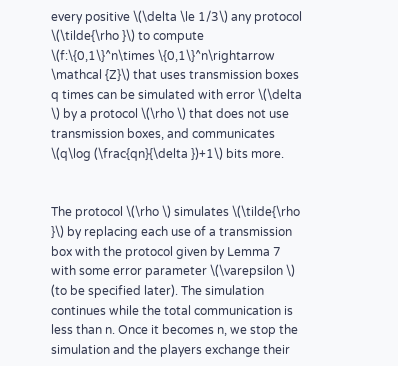every positive \(\delta \le 1/3\) any protocol \(\tilde{\rho }\) to compute \(f:\{0,1\}^n\times \{0,1\}^n\rightarrow \mathcal {Z}\) that uses transmission boxes q times can be simulated with error \(\delta \) by a protocol \(\rho \) that does not use transmission boxes, and communicates \(q\log (\frac{qn}{\delta })+1\) bits more.


The protocol \(\rho \) simulates \(\tilde{\rho }\) by replacing each use of a transmission box with the protocol given by Lemma 7 with some error parameter \(\varepsilon \) (to be specified later). The simulation continues while the total communication is less than n. Once it becomes n, we stop the simulation and the players exchange their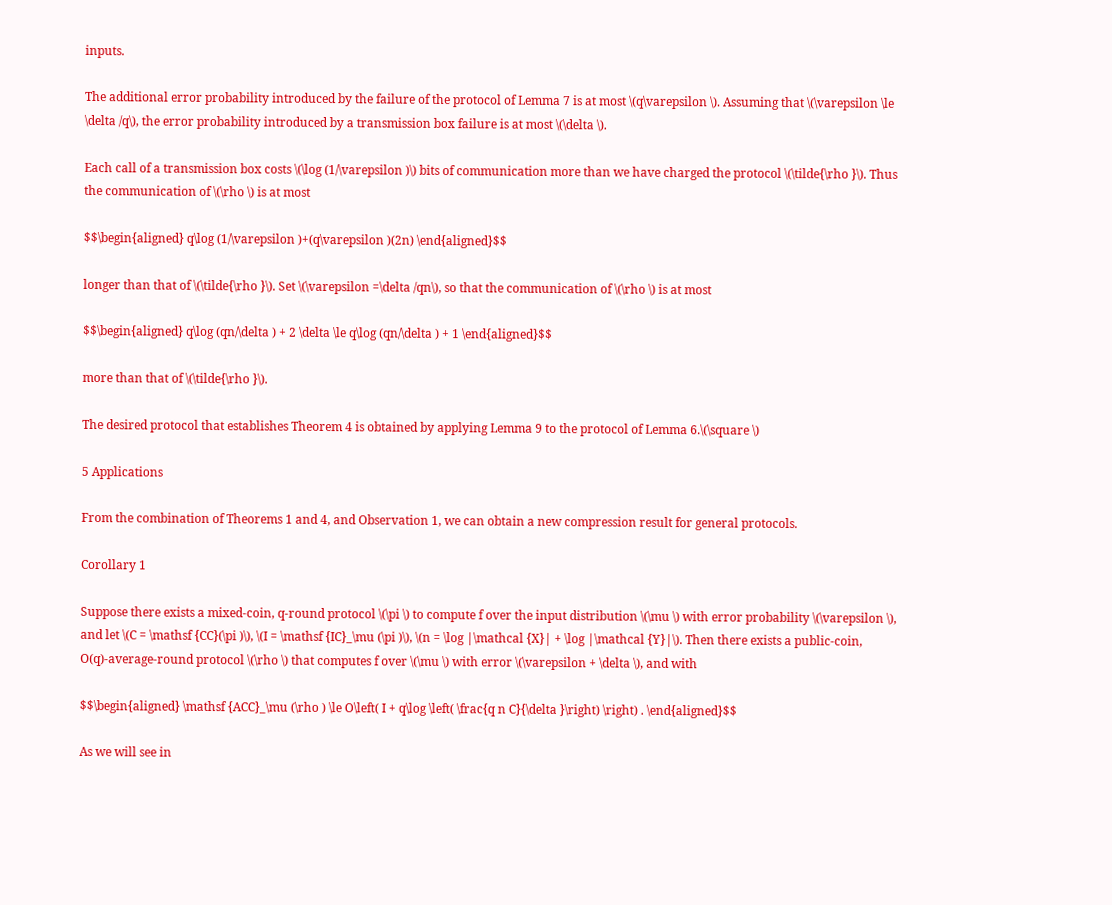inputs.

The additional error probability introduced by the failure of the protocol of Lemma 7 is at most \(q\varepsilon \). Assuming that \(\varepsilon \le \delta /q\), the error probability introduced by a transmission box failure is at most \(\delta \).

Each call of a transmission box costs \(\log (1/\varepsilon )\) bits of communication more than we have charged the protocol \(\tilde{\rho }\). Thus the communication of \(\rho \) is at most

$$\begin{aligned} q\log (1/\varepsilon )+(q\varepsilon )(2n) \end{aligned}$$

longer than that of \(\tilde{\rho }\). Set \(\varepsilon =\delta /qn\), so that the communication of \(\rho \) is at most

$$\begin{aligned} q\log (qn/\delta ) + 2 \delta \le q\log (qn/\delta ) + 1 \end{aligned}$$

more than that of \(\tilde{\rho }\).

The desired protocol that establishes Theorem 4 is obtained by applying Lemma 9 to the protocol of Lemma 6.\(\square \)

5 Applications

From the combination of Theorems 1 and 4, and Observation 1, we can obtain a new compression result for general protocols.

Corollary 1

Suppose there exists a mixed-coin, q-round protocol \(\pi \) to compute f over the input distribution \(\mu \) with error probability \(\varepsilon \), and let \(C = \mathsf {CC}(\pi )\), \(I = \mathsf {IC}_\mu (\pi )\), \(n = \log |\mathcal {X}| + \log |\mathcal {Y}|\). Then there exists a public-coin, O(q)-average-round protocol \(\rho \) that computes f over \(\mu \) with error \(\varepsilon + \delta \), and with

$$\begin{aligned} \mathsf {ACC}_\mu (\rho ) \le O\left( I + q\log \left( \frac{q n C}{\delta }\right) \right) . \end{aligned}$$

As we will see in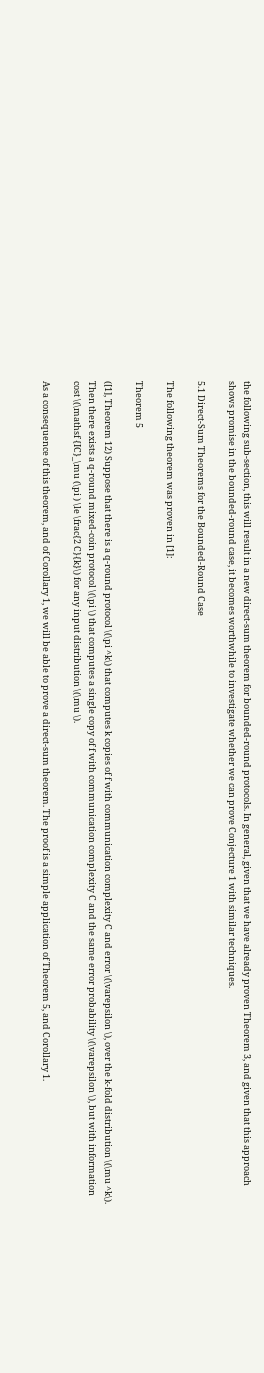the following sub-section, this will result in a new direct-sum theorem for bounded-round protocols. In general, given that we have already proven Theorem 3, and given that this approach shows promise in the bounded-round case, it becomes worthwhile to investigate whether we can prove Conjecture 1 with similar techniques.

5.1 Direct-Sum Theorems for the Bounded-Round Case

The following theorem was proven in [1]:

Theorem 5

([1], Theorem 12) Suppose that there is a q-round protocol \(\pi ^k\) that computes k copies of f with communication complexity C and error \(\varepsilon \), over the k-fold distribution \(\mu ^k\). Then there exists a q-round mixed-coin protocol \(\pi \) that computes a single copy of f with communication complexity C and the same error probability \(\varepsilon \), but with information cost \(\mathsf {IC}_\mu (\pi ) \le \frac{2 C}{k}\) for any input distribution \(\mu \).

As a consequence of this theorem, and of Corollary 1, we will be able to prove a direct-sum theorem. The proof is a simple application of Theorem 5, and Corollary 1.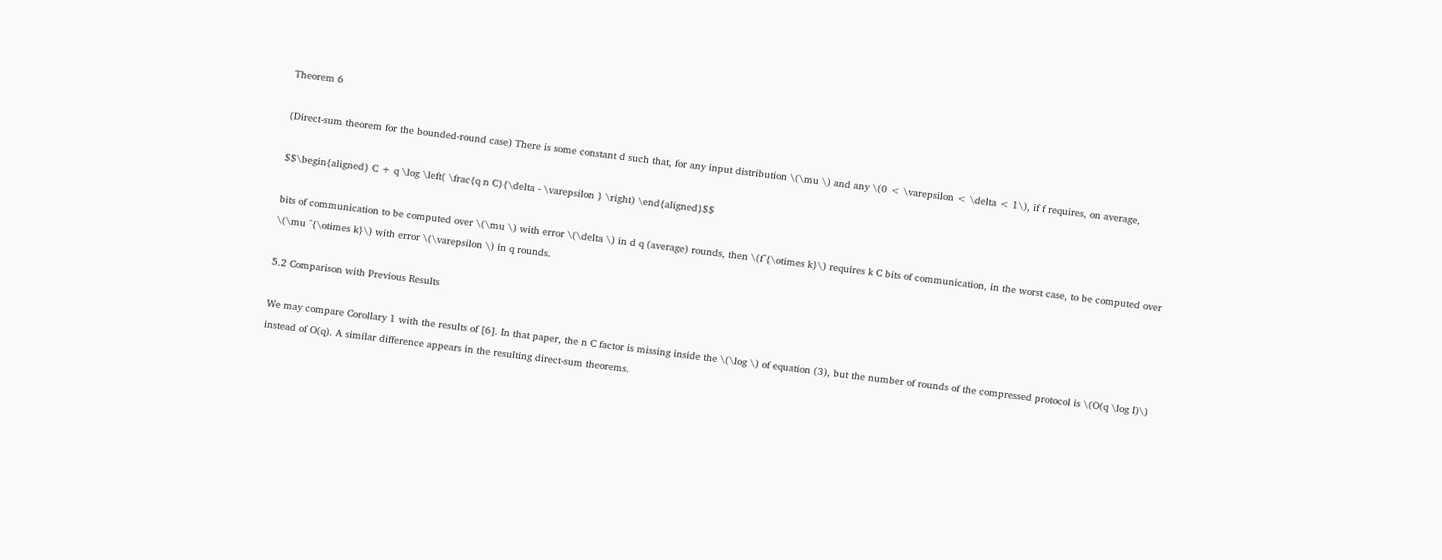Theorem 6

(Direct-sum theorem for the bounded-round case) There is some constant d such that, for any input distribution \(\mu \) and any \(0 < \varepsilon < \delta < 1\), if f requires, on average,

$$\begin{aligned} C + q \log \left( \frac{q n C}{\delta - \varepsilon } \right) \end{aligned}$$

bits of communication to be computed over \(\mu \) with error \(\delta \) in d q (average) rounds, then \(f^{\otimes k}\) requires k C bits of communication, in the worst case, to be computed over \(\mu ^{\otimes k}\) with error \(\varepsilon \) in q rounds.

5.2 Comparison with Previous Results

We may compare Corollary 1 with the results of [6]. In that paper, the n C factor is missing inside the \(\log \) of equation (3), but the number of rounds of the compressed protocol is \(O(q \log I)\) instead of O(q). A similar difference appears in the resulting direct-sum theorems.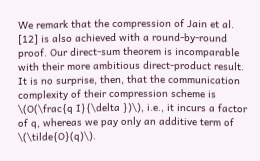We remark that the compression of Jain et al. [12] is also achieved with a round-by-round proof. Our direct-sum theorem is incomparable with their more ambitious direct-product result. It is no surprise, then, that the communication complexity of their compression scheme is \(O(\frac{q I}{\delta })\), i.e., it incurs a factor of q, whereas we pay only an additive term of \(\tilde{O}(q)\).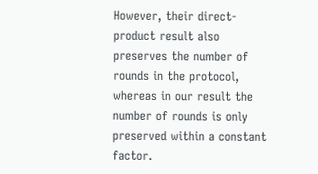However, their direct-product result also preserves the number of rounds in the protocol, whereas in our result the number of rounds is only preserved within a constant factor.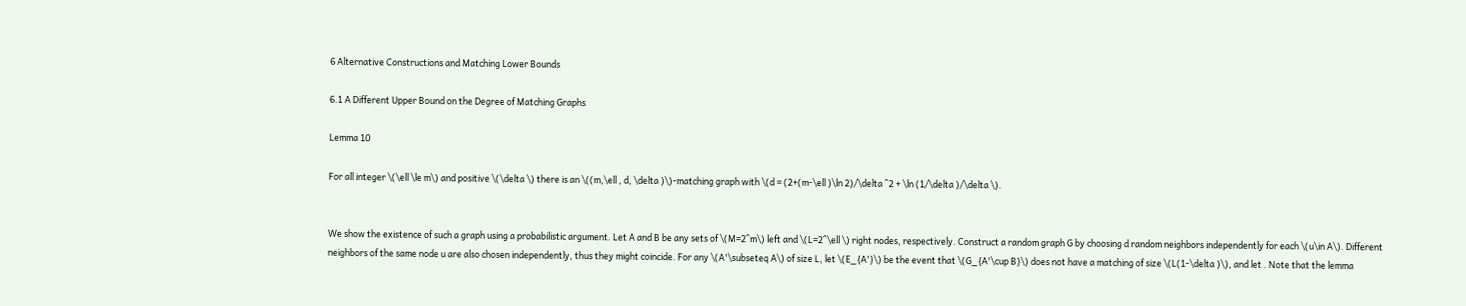6 Alternative Constructions and Matching Lower Bounds

6.1 A Different Upper Bound on the Degree of Matching Graphs

Lemma 10

For all integer \(\ell \le m\) and positive \(\delta \) there is an \((m,\ell , d, \delta )\)-matching graph with \(d = (2+(m-\ell )\ln 2)/\delta ^2 + \ln (1/\delta )/\delta \).


We show the existence of such a graph using a probabilistic argument. Let A and B be any sets of \(M=2^m\) left and \(L=2^\ell \) right nodes, respectively. Construct a random graph G by choosing d random neighbors independently for each \(u\in A\). Different neighbors of the same node u are also chosen independently, thus they might coincide. For any \(A'\subseteq A\) of size L, let \(E_{A'}\) be the event that \(G_{A'\cup B}\) does not have a matching of size \(L(1-\delta )\), and let . Note that the lemma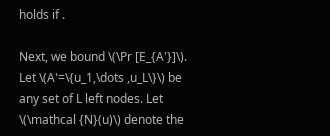holds if .

Next, we bound \(\Pr [E_{A'}]\). Let \(A'=\{u_1,\dots ,u_L\}\) be any set of L left nodes. Let \(\mathcal {N}(u)\) denote the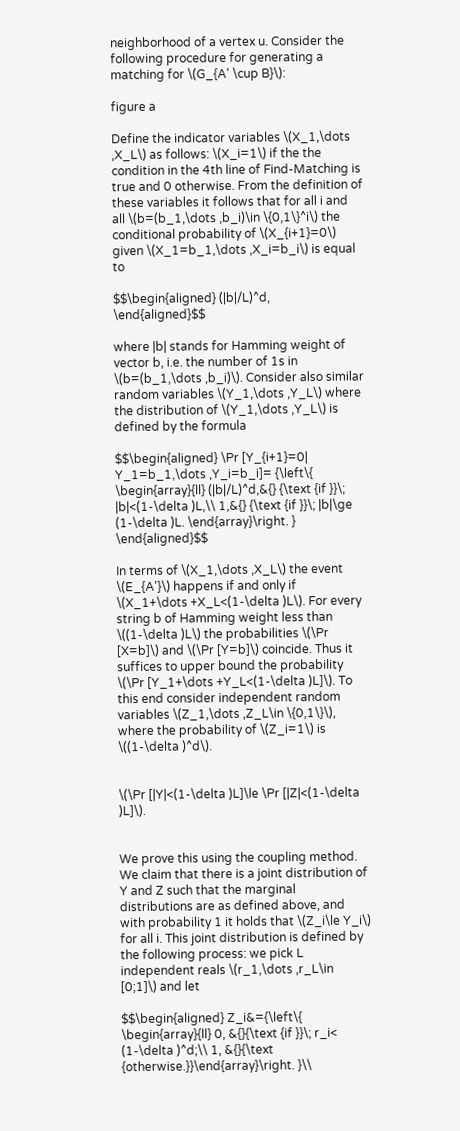neighborhood of a vertex u. Consider the following procedure for generating a matching for \(G_{A' \cup B}\):

figure a

Define the indicator variables \(X_1,\dots ,X_L\) as follows: \(X_i=1\) if the the condition in the 4th line of Find-Matching is true and 0 otherwise. From the definition of these variables it follows that for all i and all \(b=(b_1,\dots ,b_i)\in \{0,1\}^i\) the conditional probability of \(X_{i+1}=0\) given \(X_1=b_1,\dots ,X_i=b_i\) is equal to

$$\begin{aligned} (|b|/L)^d, \end{aligned}$$

where |b| stands for Hamming weight of vector b, i.e. the number of 1s in \(b=(b_1,\dots ,b_i)\). Consider also similar random variables \(Y_1,\dots ,Y_L\) where the distribution of \(Y_1,\dots ,Y_L\) is defined by the formula

$$\begin{aligned} \Pr [Y_{i+1}=0| Y_1=b_1,\dots ,Y_i=b_i]= {\left\{ \begin{array}{ll} (|b|/L)^d,&{} {\text {if }}\; |b|<(1-\delta )L,\\ 1,&{} {\text {if }}\; |b|\ge (1-\delta )L. \end{array}\right. } \end{aligned}$$

In terms of \(X_1,\dots ,X_L\) the event \(E_{A'}\) happens if and only if \(X_1+\dots +X_L<(1-\delta )L\). For every string b of Hamming weight less than \((1-\delta )L\) the probabilities \(\Pr [X=b]\) and \(\Pr [Y=b]\) coincide. Thus it suffices to upper bound the probability \(\Pr [Y_1+\dots +Y_L<(1-\delta )L]\). To this end consider independent random variables \(Z_1,\dots ,Z_L\in \{0,1\}\), where the probability of \(Z_i=1\) is \((1-\delta )^d\).


\(\Pr [|Y|<(1-\delta )L]\le \Pr [|Z|<(1-\delta )L]\).


We prove this using the coupling method. We claim that there is a joint distribution of Y and Z such that the marginal distributions are as defined above, and with probability 1 it holds that \(Z_i\le Y_i\) for all i. This joint distribution is defined by the following process: we pick L independent reals \(r_1,\dots ,r_L\in [0;1]\) and let

$$\begin{aligned} Z_i&={\left\{ \begin{array}{ll} 0, &{}{\text {if }}\; r_i< (1-\delta )^d;\\ 1, &{}{\text {otherwise.}}\end{array}\right. }\\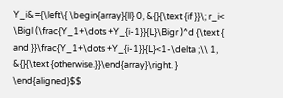Y_i&={\left\{ \begin{array}{ll} 0, &{}{\text {if }}\; r_i< \Bigl (\frac{Y_1+\dots +Y_{i-1}}{L}\Bigr )^d {\text { and }}\frac{Y_1+\dots +Y_{i-1}}{L}<1-\delta ;\\ 1, &{}{\text {otherwise.}}\end{array}\right. } \end{aligned}$$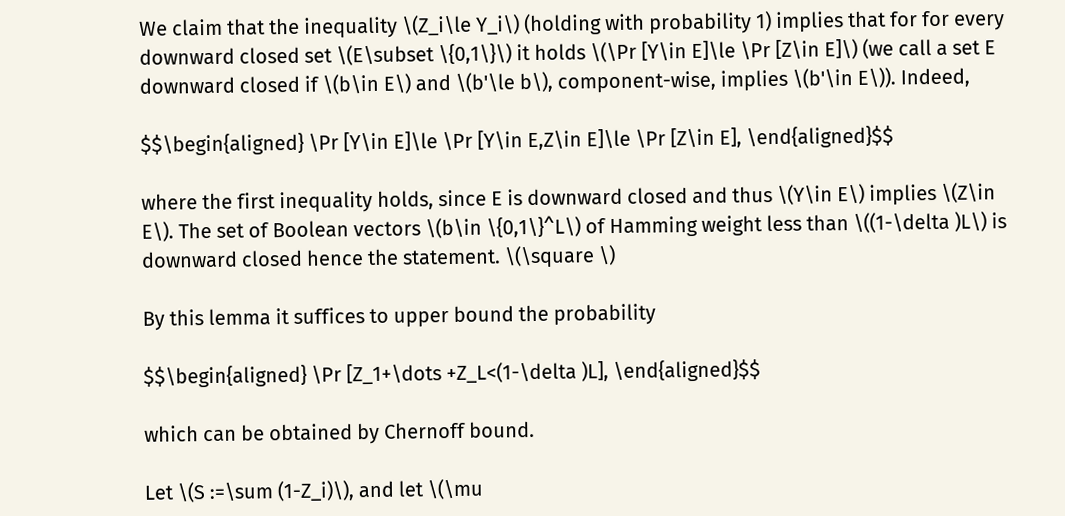We claim that the inequality \(Z_i\le Y_i\) (holding with probability 1) implies that for for every downward closed set \(E\subset \{0,1\}\) it holds \(\Pr [Y\in E]\le \Pr [Z\in E]\) (we call a set E downward closed if \(b\in E\) and \(b'\le b\), component-wise, implies \(b'\in E\)). Indeed,

$$\begin{aligned} \Pr [Y\in E]\le \Pr [Y\in E,Z\in E]\le \Pr [Z\in E], \end{aligned}$$

where the first inequality holds, since E is downward closed and thus \(Y\in E\) implies \(Z\in E\). The set of Boolean vectors \(b\in \{0,1\}^L\) of Hamming weight less than \((1-\delta )L\) is downward closed hence the statement. \(\square \)

By this lemma it suffices to upper bound the probability

$$\begin{aligned} \Pr [Z_1+\dots +Z_L<(1-\delta )L], \end{aligned}$$

which can be obtained by Chernoff bound.

Let \(S :=\sum (1-Z_i)\), and let \(\mu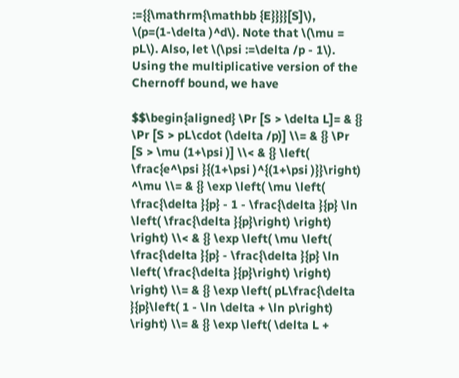:={{\mathrm{\mathbb {E}}}}[S]\), \(p=(1-\delta )^d\). Note that \(\mu = pL\). Also, let \(\psi :=\delta /p - 1\). Using the multiplicative version of the Chernoff bound, we have

$$\begin{aligned} \Pr [S > \delta L]= & {} \Pr [S > pL\cdot (\delta /p)] \\= & {} \Pr [S > \mu (1+\psi )] \\< & {} \left( \frac{e^\psi }{(1+\psi )^{(1+\psi )}}\right) ^\mu \\= & {} \exp \left( \mu \left( \frac{\delta }{p} - 1 - \frac{\delta }{p} \ln \left( \frac{\delta }{p}\right) \right) \right) \\< & {} \exp \left( \mu \left( \frac{\delta }{p} - \frac{\delta }{p} \ln \left( \frac{\delta }{p}\right) \right) \right) \\= & {} \exp \left( pL\frac{\delta }{p}\left( 1 - \ln \delta + \ln p\right) \right) \\= & {} \exp \left( \delta L +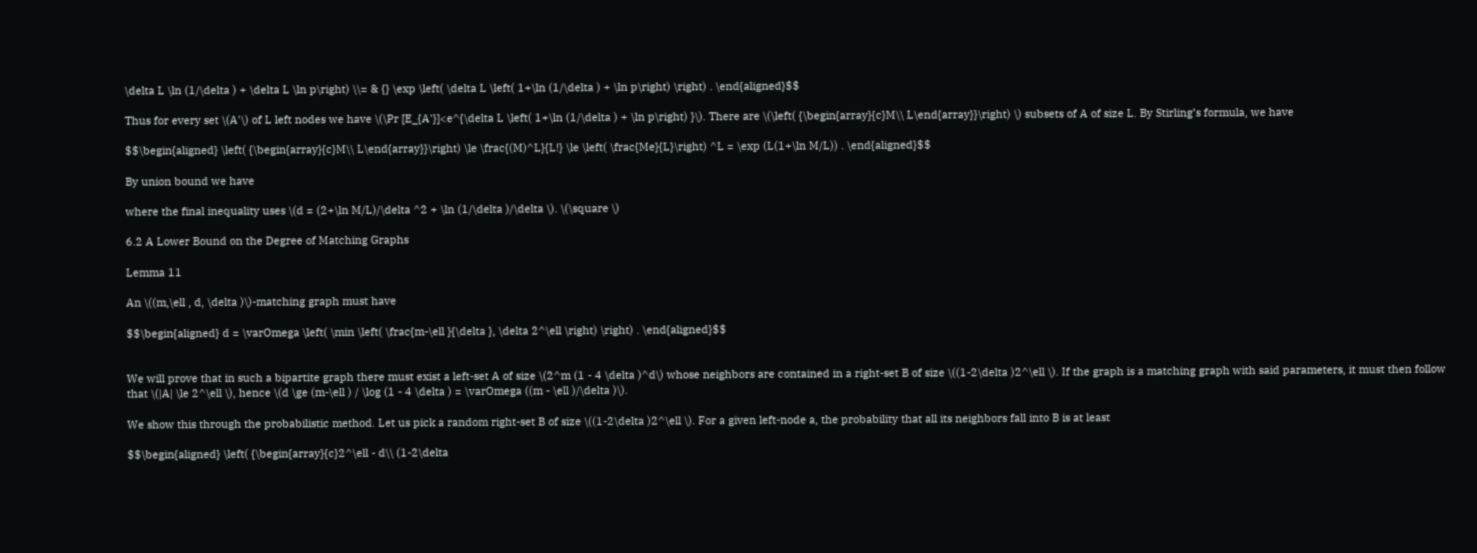\delta L \ln (1/\delta ) + \delta L \ln p\right) \\= & {} \exp \left( \delta L \left( 1+\ln (1/\delta ) + \ln p\right) \right) . \end{aligned}$$

Thus for every set \(A'\) of L left nodes we have \(\Pr [E_{A'}]<e^{\delta L \left( 1+\ln (1/\delta ) + \ln p\right) }\). There are \(\left( {\begin{array}{c}M\\ L\end{array}}\right) \) subsets of A of size L. By Stirling’s formula, we have

$$\begin{aligned} \left( {\begin{array}{c}M\\ L\end{array}}\right) \le \frac{(M)^L}{L!} \le \left( \frac{Me}{L}\right) ^L = \exp (L(1+\ln M/L)) . \end{aligned}$$

By union bound we have

where the final inequality uses \(d = (2+\ln M/L)/\delta ^2 + \ln (1/\delta )/\delta \). \(\square \)

6.2 A Lower Bound on the Degree of Matching Graphs

Lemma 11

An \((m,\ell , d, \delta )\)-matching graph must have

$$\begin{aligned} d = \varOmega \left( \min \left( \frac{m-\ell }{\delta }, \delta 2^\ell \right) \right) . \end{aligned}$$


We will prove that in such a bipartite graph there must exist a left-set A of size \(2^m (1 - 4 \delta )^d\) whose neighbors are contained in a right-set B of size \((1-2\delta )2^\ell \). If the graph is a matching graph with said parameters, it must then follow that \(|A| \le 2^\ell \), hence \(d \ge (m-\ell ) / \log (1 - 4 \delta ) = \varOmega ((m - \ell )/\delta )\).

We show this through the probabilistic method. Let us pick a random right-set B of size \((1-2\delta )2^\ell \). For a given left-node a, the probability that all its neighbors fall into B is at least

$$\begin{aligned} \left( {\begin{array}{c}2^\ell - d\\ (1-2\delta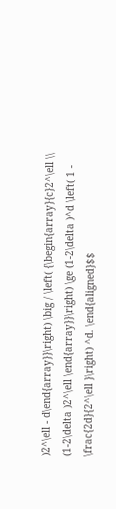)2^\ell - d\end{array}}\right) \big / \left( {\begin{array}{c}2^\ell \\ (1-2\delta )2^\ell \end{array}}\right) \ge (1-2\delta )^d \left( 1 - \frac{2d}{2^\ell }\right) ^d. \end{aligned}$$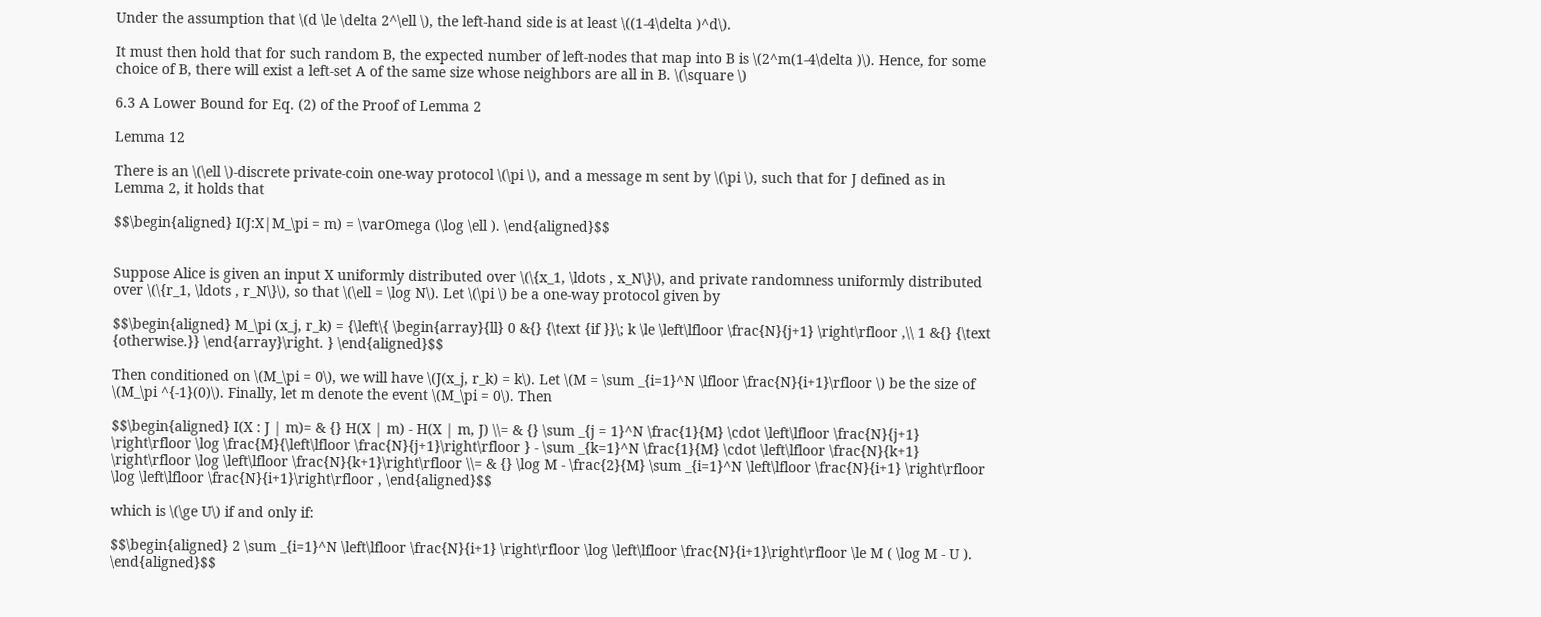Under the assumption that \(d \le \delta 2^\ell \), the left-hand side is at least \((1-4\delta )^d\).

It must then hold that for such random B, the expected number of left-nodes that map into B is \(2^m(1-4\delta )\). Hence, for some choice of B, there will exist a left-set A of the same size whose neighbors are all in B. \(\square \)

6.3 A Lower Bound for Eq. (2) of the Proof of Lemma 2

Lemma 12

There is an \(\ell \)-discrete private-coin one-way protocol \(\pi \), and a message m sent by \(\pi \), such that for J defined as in Lemma 2, it holds that

$$\begin{aligned} I(J:X|M_\pi = m) = \varOmega (\log \ell ). \end{aligned}$$


Suppose Alice is given an input X uniformly distributed over \(\{x_1, \ldots , x_N\}\), and private randomness uniformly distributed over \(\{r_1, \ldots , r_N\}\), so that \(\ell = \log N\). Let \(\pi \) be a one-way protocol given by

$$\begin{aligned} M_\pi (x_j, r_k) = {\left\{ \begin{array}{ll} 0 &{} {\text {if }}\; k \le \left\lfloor \frac{N}{j+1} \right\rfloor ,\\ 1 &{} {\text {otherwise.}} \end{array}\right. } \end{aligned}$$

Then conditioned on \(M_\pi = 0\), we will have \(J(x_j, r_k) = k\). Let \(M = \sum _{i=1}^N \lfloor \frac{N}{i+1}\rfloor \) be the size of \(M_\pi ^{-1}(0)\). Finally, let m denote the event \(M_\pi = 0\). Then

$$\begin{aligned} I(X : J | m)= & {} H(X | m) - H(X | m, J) \\= & {} \sum _{j = 1}^N \frac{1}{M} \cdot \left\lfloor \frac{N}{j+1} \right\rfloor \log \frac{M}{\left\lfloor \frac{N}{j+1}\right\rfloor } - \sum _{k=1}^N \frac{1}{M} \cdot \left\lfloor \frac{N}{k+1} \right\rfloor \log \left\lfloor \frac{N}{k+1}\right\rfloor \\= & {} \log M - \frac{2}{M} \sum _{i=1}^N \left\lfloor \frac{N}{i+1} \right\rfloor \log \left\lfloor \frac{N}{i+1}\right\rfloor , \end{aligned}$$

which is \(\ge U\) if and only if:

$$\begin{aligned} 2 \sum _{i=1}^N \left\lfloor \frac{N}{i+1} \right\rfloor \log \left\lfloor \frac{N}{i+1}\right\rfloor \le M ( \log M - U ). \end{aligned}$$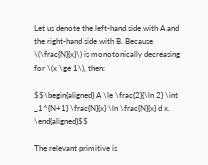Let us denote the left-hand side with A and the right-hand side with B. Because \(\frac{N}{x}\) is monotonically decreasing for \(x \ge 1\), then:

$$\begin{aligned} A \le \frac{2}{\ln 2} \int _1^{N+1} \frac{N}{x} \ln \frac{N}{x} d x. \end{aligned}$$

The relevant primitive is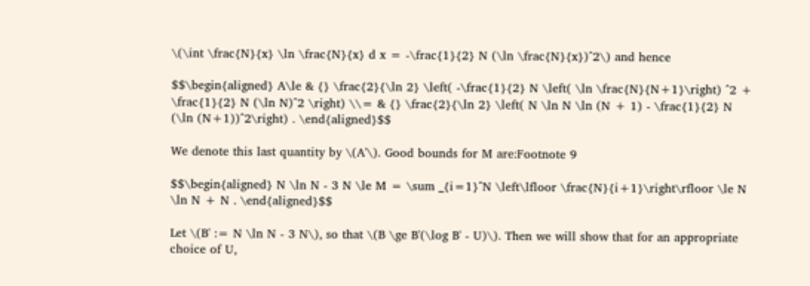\(\int \frac{N}{x} \ln \frac{N}{x} d x = -\frac{1}{2} N (\ln \frac{N}{x})^2\) and hence

$$\begin{aligned} A\le & {} \frac{2}{\ln 2} \left( -\frac{1}{2} N \left( \ln \frac{N}{N+1}\right) ^2 + \frac{1}{2} N (\ln N)^2 \right) \\= & {} \frac{2}{\ln 2} \left( N \ln N \ln (N + 1) - \frac{1}{2} N (\ln (N+1))^2\right) . \end{aligned}$$

We denote this last quantity by \(A'\). Good bounds for M are:Footnote 9

$$\begin{aligned} N \ln N - 3 N \le M = \sum _{i=1}^N \left\lfloor \frac{N}{i+1}\right\rfloor \le N \ln N + N . \end{aligned}$$

Let \(B' := N \ln N - 3 N\), so that \(B \ge B'(\log B' - U)\). Then we will show that for an appropriate choice of U,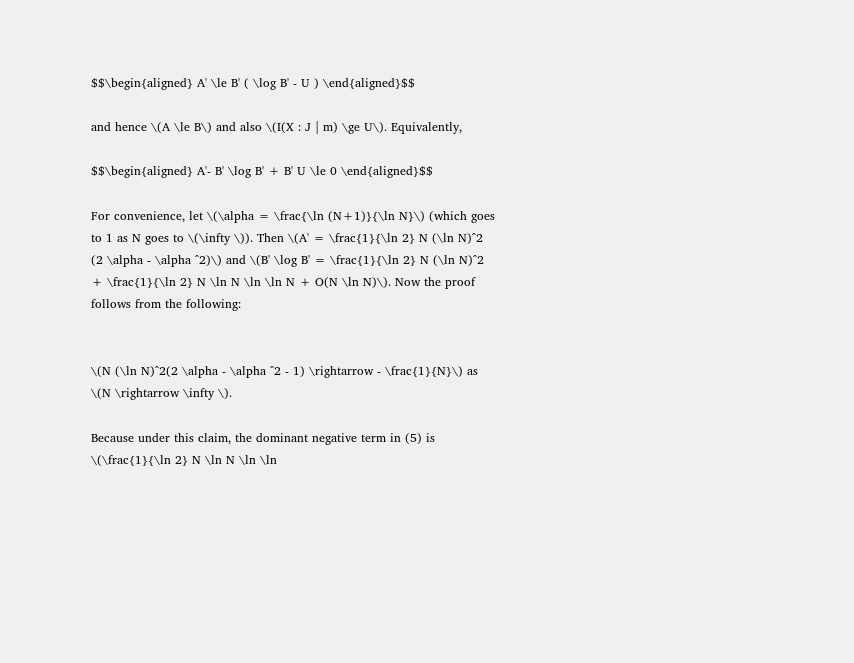$$\begin{aligned} A' \le B' ( \log B' - U ) \end{aligned}$$

and hence \(A \le B\) and also \(I(X : J | m) \ge U\). Equivalently,

$$\begin{aligned} A'- B' \log B' + B' U \le 0 \end{aligned}$$

For convenience, let \(\alpha = \frac{\ln (N+1)}{\ln N}\) (which goes to 1 as N goes to \(\infty \)). Then \(A' = \frac{1}{\ln 2} N (\ln N)^2 (2 \alpha - \alpha ^2)\) and \(B' \log B' = \frac{1}{\ln 2} N (\ln N)^2 + \frac{1}{\ln 2} N \ln N \ln \ln N + O(N \ln N)\). Now the proof follows from the following:


\(N (\ln N)^2(2 \alpha - \alpha ^2 - 1) \rightarrow - \frac{1}{N}\) as \(N \rightarrow \infty \).

Because under this claim, the dominant negative term in (5) is \(\frac{1}{\ln 2} N \ln N \ln \ln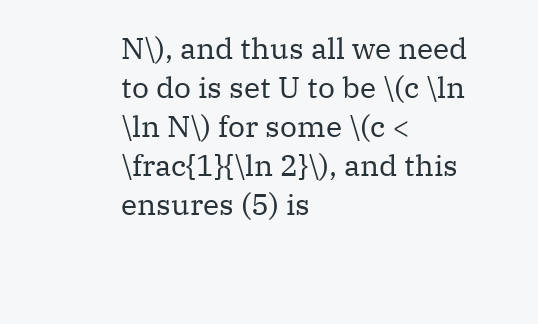N\), and thus all we need to do is set U to be \(c \ln \ln N\) for some \(c < \frac{1}{\ln 2}\), and this ensures (5) is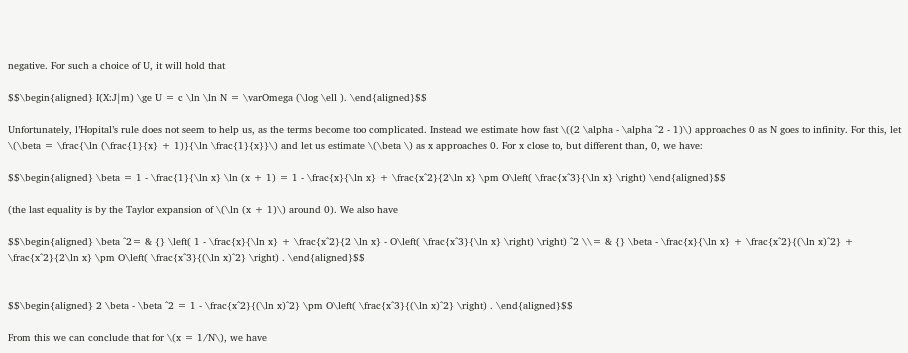negative. For such a choice of U, it will hold that

$$\begin{aligned} I(X:J|m) \ge U = c \ln \ln N = \varOmega (\log \ell ). \end{aligned}$$

Unfortunately, l’Hopital’s rule does not seem to help us, as the terms become too complicated. Instead we estimate how fast \((2 \alpha - \alpha ^2 - 1)\) approaches 0 as N goes to infinity. For this, let \(\beta = \frac{\ln (\frac{1}{x} + 1)}{\ln \frac{1}{x}}\) and let us estimate \(\beta \) as x approaches 0. For x close to, but different than, 0, we have:

$$\begin{aligned} \beta = 1 - \frac{1}{\ln x} \ln (x + 1) = 1 - \frac{x}{\ln x} + \frac{x^2}{2\ln x} \pm O\left( \frac{x^3}{\ln x} \right) \end{aligned}$$

(the last equality is by the Taylor expansion of \(\ln (x + 1)\) around 0). We also have

$$\begin{aligned} \beta ^2= & {} \left( 1 - \frac{x}{\ln x} + \frac{x^2}{2 \ln x} - O\left( \frac{x^3}{\ln x} \right) \right) ^2 \\= & {} \beta - \frac{x}{\ln x} + \frac{x^2}{(\ln x)^2} + \frac{x^2}{2\ln x} \pm O\left( \frac{x^3}{(\ln x)^2} \right) . \end{aligned}$$


$$\begin{aligned} 2 \beta - \beta ^2 = 1 - \frac{x^2}{(\ln x)^2} \pm O\left( \frac{x^3}{(\ln x)^2} \right) . \end{aligned}$$

From this we can conclude that for \(x = 1/N\), we have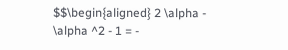$$\begin{aligned} 2 \alpha - \alpha ^2 - 1 = -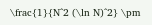\frac{1}{N^2 (\ln N)^2} \pm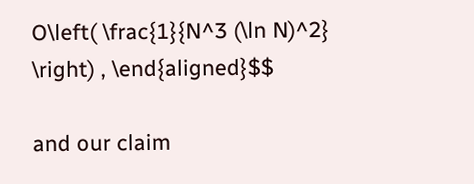O\left( \frac{1}{N^3 (\ln N)^2} \right) , \end{aligned}$$

and our claim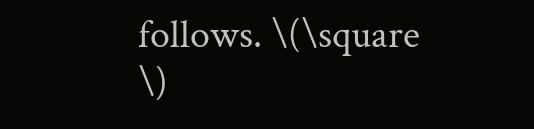follows. \(\square \)